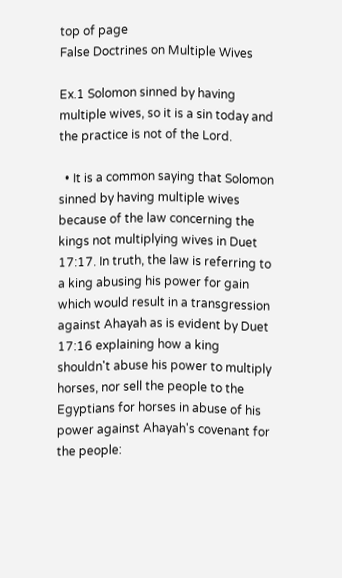top of page
False Doctrines on Multiple Wives

Ex.1 Solomon sinned by having multiple wives, so it is a sin today and the practice is not of the Lord.

  • It is a common saying that Solomon sinned by having multiple wives because of the law concerning the kings not multiplying wives in Duet 17:17. In truth, the law is referring to a king abusing his power for gain which would result in a transgression against Ahayah as is evident by Duet 17:16 explaining how a king shouldn't abuse his power to multiply horses, nor sell the people to the Egyptians for horses in abuse of his power against Ahayah's covenant for the people: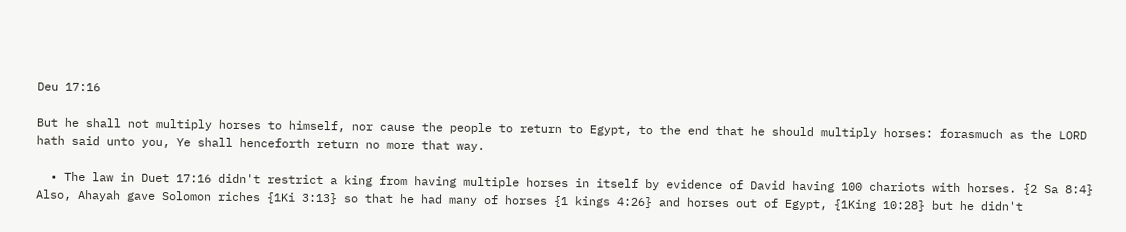Deu 17:16

But he shall not multiply horses to himself, nor cause the people to return to Egypt, to the end that he should multiply horses: forasmuch as the LORD hath said unto you, Ye shall henceforth return no more that way.

  • The law in Duet 17:16 didn't restrict a king from having multiple horses in itself by evidence of David having 100 chariots with horses. {2 Sa 8:4} Also, Ahayah gave Solomon riches {1Ki 3:13} so that he had many of horses {1 kings 4:26} and horses out of Egypt, {1King 10:28} but he didn't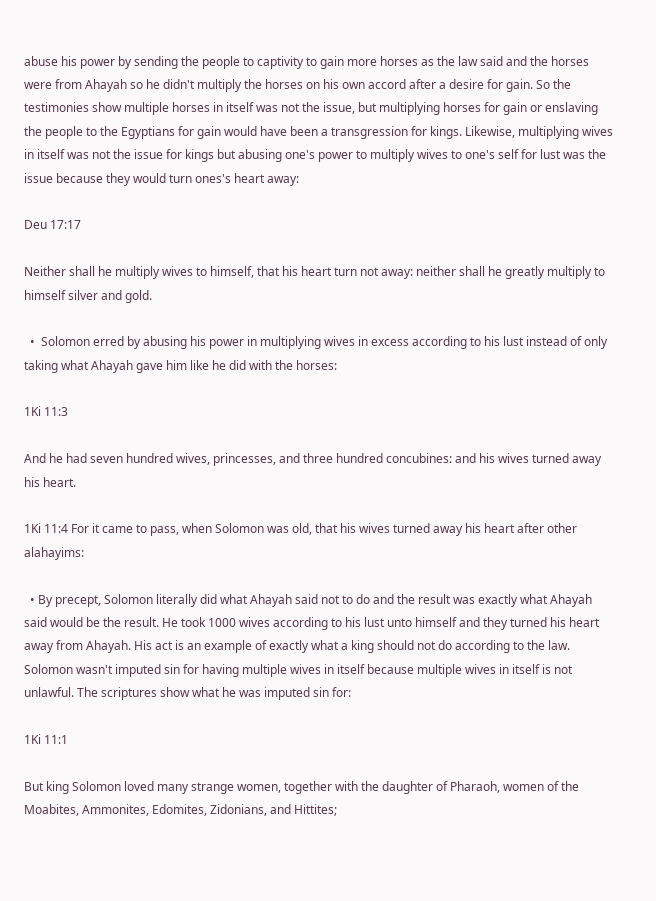abuse his power by sending the people to captivity to gain more horses as the law said and the horses were from Ahayah so he didn't multiply the horses on his own accord after a desire for gain. So the testimonies show multiple horses in itself was not the issue, but multiplying horses for gain or enslaving the people to the Egyptians for gain would have been a transgression for kings. Likewise, multiplying wives in itself was not the issue for kings but abusing one's power to multiply wives to one's self for lust was the issue because they would turn ones's heart away:

Deu 17:17

Neither shall he multiply wives to himself, that his heart turn not away: neither shall he greatly multiply to himself silver and gold.

  •  Solomon erred by abusing his power in multiplying wives in excess according to his lust instead of only taking what Ahayah gave him like he did with the horses:

1Ki 11:3

And he had seven hundred wives, princesses, and three hundred concubines: and his wives turned away his heart.

1Ki 11:4 For it came to pass, when Solomon was old, that his wives turned away his heart after other alahayims:

  • By precept, Solomon literally did what Ahayah said not to do and the result was exactly what Ahayah said would be the result. He took 1000 wives according to his lust unto himself and they turned his heart away from Ahayah. His act is an example of exactly what a king should not do according to the law. Solomon wasn't imputed sin for having multiple wives in itself because multiple wives in itself is not unlawful. The scriptures show what he was imputed sin for:

1Ki 11:1

But king Solomon loved many strange women, together with the daughter of Pharaoh, women of the Moabites, Ammonites, Edomites, Zidonians, and Hittites;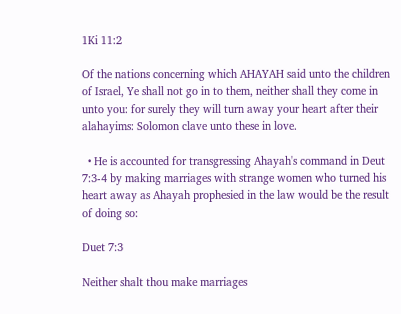1Ki 11:2

Of the nations concerning which AHAYAH said unto the children of Israel, Ye shall not go in to them, neither shall they come in unto you: for surely they will turn away your heart after their alahayims: Solomon clave unto these in love.

  • He is accounted for transgressing Ahayah's command in Deut 7:3-4 by making marriages with strange women who turned his heart away as Ahayah prophesied in the law would be the result of doing so:

Duet 7:3

Neither shalt thou make marriages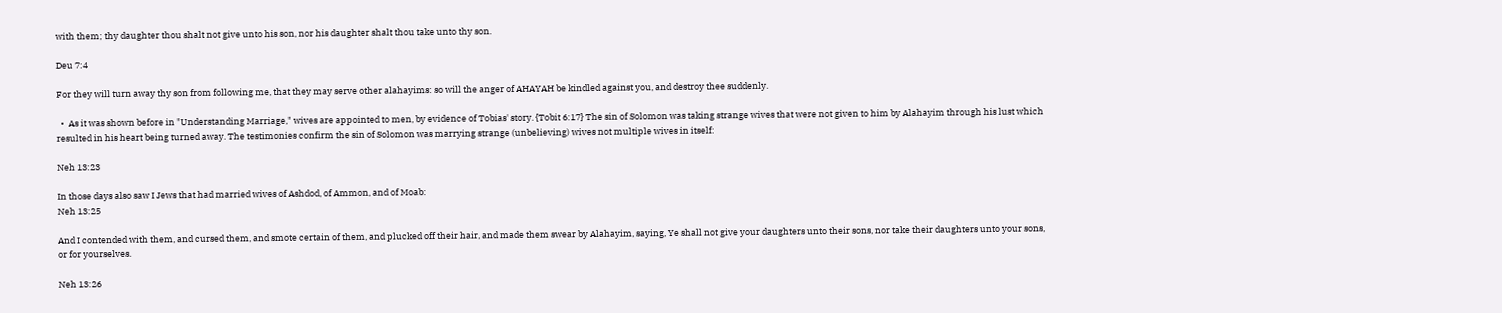with them; thy daughter thou shalt not give unto his son, nor his daughter shalt thou take unto thy son.

Deu 7:4

For they will turn away thy son from following me, that they may serve other alahayims: so will the anger of AHAYAH be kindled against you, and destroy thee suddenly.

  •  As it was shown before in "Understanding Marriage," wives are appointed to men, by evidence of Tobias' story. {Tobit 6:17} The sin of Solomon was taking strange wives that were not given to him by Alahayim through his lust which resulted in his heart being turned away. The testimonies confirm the sin of Solomon was marrying strange (unbelieving) wives not multiple wives in itself:

Neh 13:23

In those days also saw I Jews that had married wives of Ashdod, of Ammon, and of Moab:
Neh 13:25

And I contended with them, and cursed them, and smote certain of them, and plucked off their hair, and made them swear by Alahayim, saying, Ye shall not give your daughters unto their sons, nor take their daughters unto your sons, or for yourselves.

Neh 13:26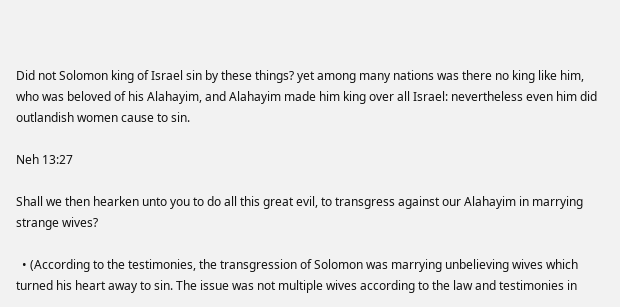Did not Solomon king of Israel sin by these things? yet among many nations was there no king like him, who was beloved of his Alahayim, and Alahayim made him king over all Israel: nevertheless even him did outlandish women cause to sin.

Neh 13:27

Shall we then hearken unto you to do all this great evil, to transgress against our Alahayim in marrying strange wives?

  • (According to the testimonies, the transgression of Solomon was marrying unbelieving wives which turned his heart away to sin. The issue was not multiple wives according to the law and testimonies in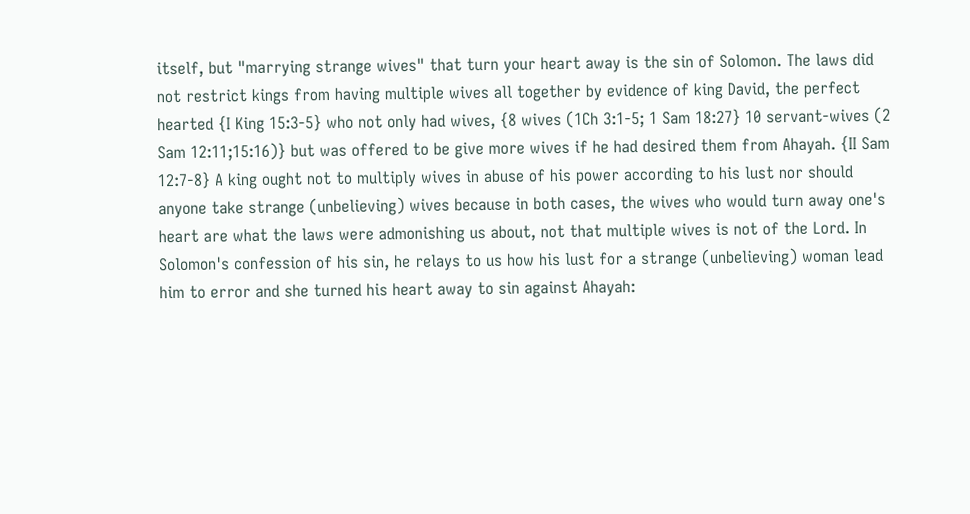itself, but "marrying strange wives" that turn your heart away is the sin of Solomon. The laws did not restrict kings from having multiple wives all together by evidence of king David, the perfect hearted {I King 15:3-5} who not only had wives, {8 wives (1Ch 3:1-5; 1 Sam 18:27} 10 servant-wives (2 Sam 12:11;15:16)} but was offered to be give more wives if he had desired them from Ahayah. {II Sam 12:7-8} A king ought not to multiply wives in abuse of his power according to his lust nor should anyone take strange (unbelieving) wives because in both cases, the wives who would turn away one's heart are what the laws were admonishing us about, not that multiple wives is not of the Lord. In Solomon's confession of his sin, he relays to us how his lust for a strange (unbelieving) woman lead him to error and she turned his heart away to sin against Ahayah: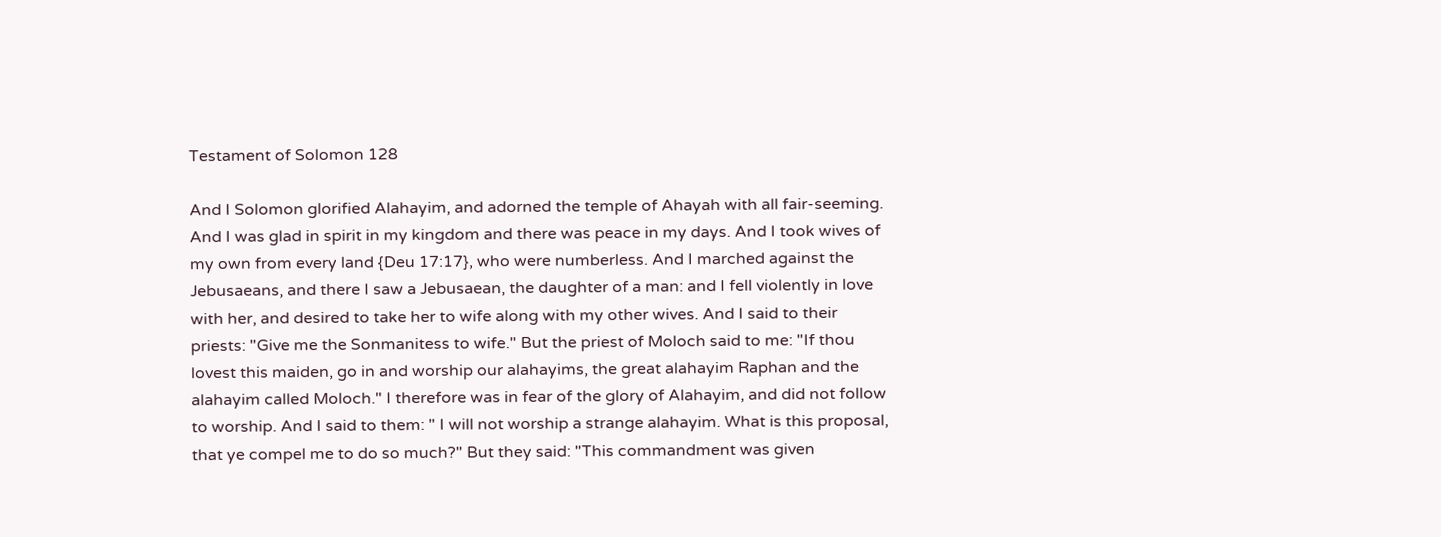Testament of Solomon 128

And I Solomon glorified Alahayim, and adorned the temple of Ahayah with all fair-seeming. And I was glad in spirit in my kingdom and there was peace in my days. And I took wives of my own from every land {Deu 17:17}, who were numberless. And I marched against the Jebusaeans, and there I saw a Jebusaean, the daughter of a man: and I fell violently in love with her, and desired to take her to wife along with my other wives. And I said to their priests: "Give me the Sonmanitess to wife." But the priest of Moloch said to me: "If thou lovest this maiden, go in and worship our alahayims, the great alahayim Raphan and the alahayim called Moloch." I therefore was in fear of the glory of Alahayim, and did not follow to worship. And I said to them: " I will not worship a strange alahayim. What is this proposal, that ye compel me to do so much?" But they said: "This commandment was given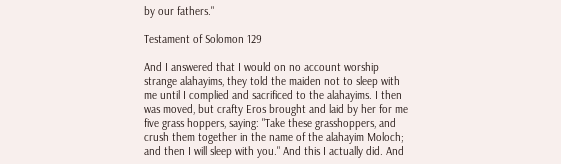by our fathers."

Testament of Solomon 129

And I answered that I would on no account worship strange alahayims, they told the maiden not to sleep with me until I complied and sacrificed to the alahayims. I then was moved, but crafty Eros brought and laid by her for me five grass hoppers, saying: "Take these grasshoppers, and crush them together in the name of the alahayim Moloch; and then I will sleep with you." And this I actually did. And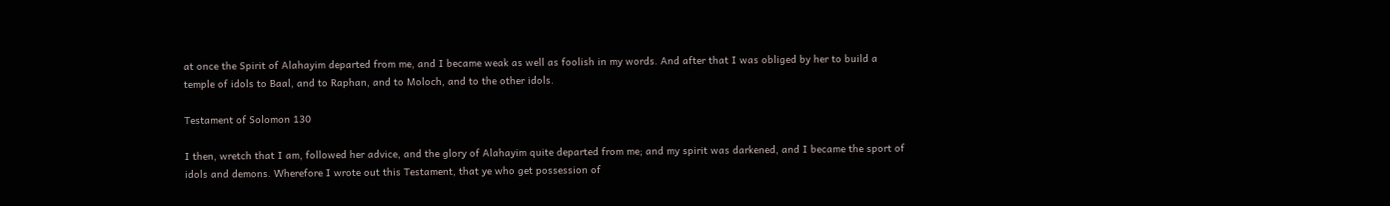at once the Spirit of Alahayim departed from me, and I became weak as well as foolish in my words. And after that I was obliged by her to build a temple of idols to Baal, and to Raphan, and to Moloch, and to the other idols.

Testament of Solomon 130

I then, wretch that I am, followed her advice, and the glory of Alahayim quite departed from me; and my spirit was darkened, and I became the sport of idols and demons. Wherefore I wrote out this Testament, that ye who get possession of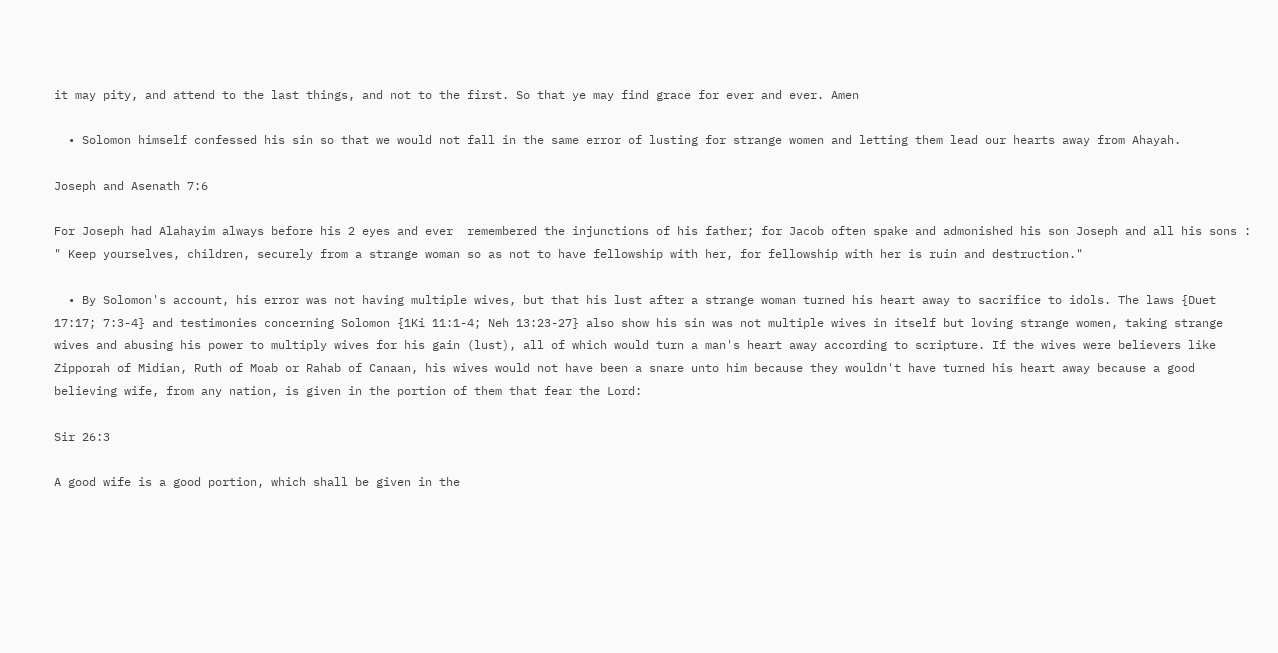it may pity, and attend to the last things, and not to the first. So that ye may find grace for ever and ever. Amen

  • Solomon himself confessed his sin so that we would not fall in the same error of lusting for strange women and letting them lead our hearts away from Ahayah.

Joseph and Asenath 7:6

For Joseph had Alahayim always before his 2 eyes and ever  remembered the injunctions of his father; for Jacob often spake and admonished his son Joseph and all his sons : " Keep yourselves, children, securely from a strange woman so as not to have fellowship with her, for fellowship with her is ruin and destruction."

  • By Solomon's account, his error was not having multiple wives, but that his lust after a strange woman turned his heart away to sacrifice to idols. The laws {Duet 17:17; 7:3-4} and testimonies concerning Solomon {1Ki 11:1-4; Neh 13:23-27} also show his sin was not multiple wives in itself but loving strange women, taking strange wives and abusing his power to multiply wives for his gain (lust), all of which would turn a man's heart away according to scripture. If the wives were believers like Zipporah of Midian, Ruth of Moab or Rahab of Canaan, his wives would not have been a snare unto him because they wouldn't have turned his heart away because a good believing wife, from any nation, is given in the portion of them that fear the Lord:

Sir 26:3

A good wife is a good portion, which shall be given in the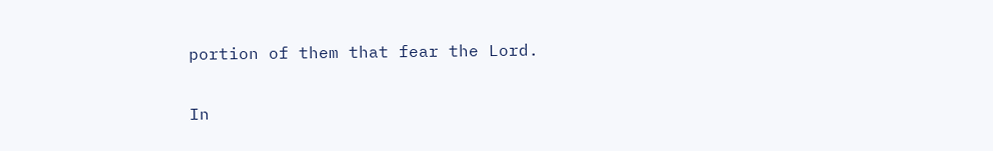portion of them that fear the Lord.

In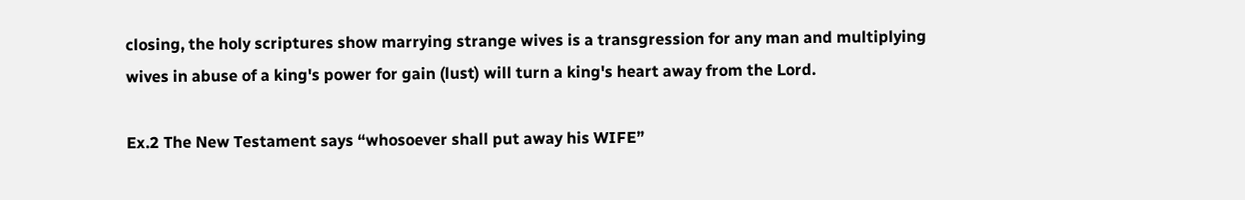closing, the holy scriptures show marrying strange wives is a transgression for any man and multiplying wives in abuse of a king's power for gain (lust) will turn a king's heart away from the Lord.

Ex.2 The New Testament says “whosoever shall put away his WIFE”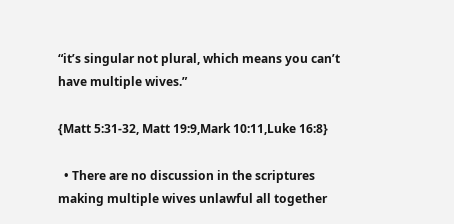“it’s singular not plural, which means you can’t have multiple wives.”

{Matt 5:31-32, Matt 19:9,Mark 10:11,Luke 16:8}

  • There are no discussion in the scriptures making multiple wives unlawful all together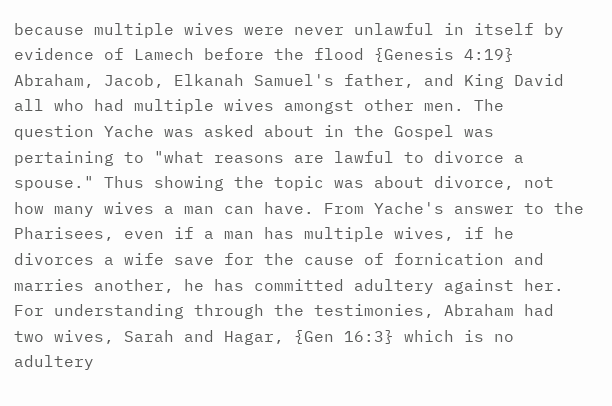because multiple wives were never unlawful in itself by evidence of Lamech before the flood {Genesis 4:19} Abraham, Jacob, Elkanah Samuel's father, and King David all who had multiple wives amongst other men. The question Yache was asked about in the Gospel was pertaining to "what reasons are lawful to divorce a spouse." Thus showing the topic was about divorce, not how many wives a man can have. From Yache's answer to the Pharisees, even if a man has multiple wives, if he divorces a wife save for the cause of fornication and marries another, he has committed adultery against her. For understanding through the testimonies, Abraham had two wives, Sarah and Hagar, {Gen 16:3} which is no adultery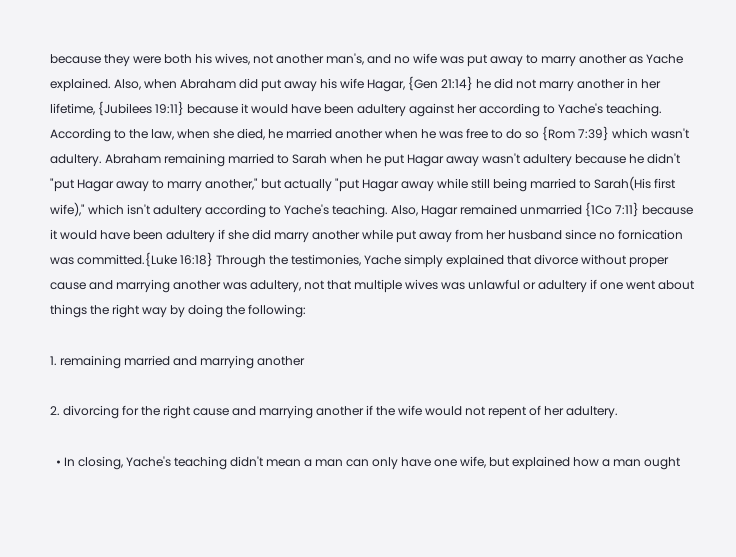because they were both his wives, not another man's, and no wife was put away to marry another as Yache explained. Also, when Abraham did put away his wife Hagar, {Gen 21:14} he did not marry another in her lifetime, {Jubilees 19:11} because it would have been adultery against her according to Yache's teaching. According to the law, when she died, he married another when he was free to do so {Rom 7:39} which wasn't adultery. Abraham remaining married to Sarah when he put Hagar away wasn't adultery because he didn't "put Hagar away to marry another," but actually "put Hagar away while still being married to Sarah(His first wife)," which isn't adultery according to Yache's teaching. Also, Hagar remained unmarried {1Co 7:11} because it would have been adultery if she did marry another while put away from her husband since no fornication was committed.{Luke 16:18} Through the testimonies, Yache simply explained that divorce without proper cause and marrying another was adultery, not that multiple wives was unlawful or adultery if one went about things the right way by doing the following:

1. remaining married and marrying another

2. divorcing for the right cause and marrying another if the wife would not repent of her adultery.

  • In closing, Yache's teaching didn't mean a man can only have one wife, but explained how a man ought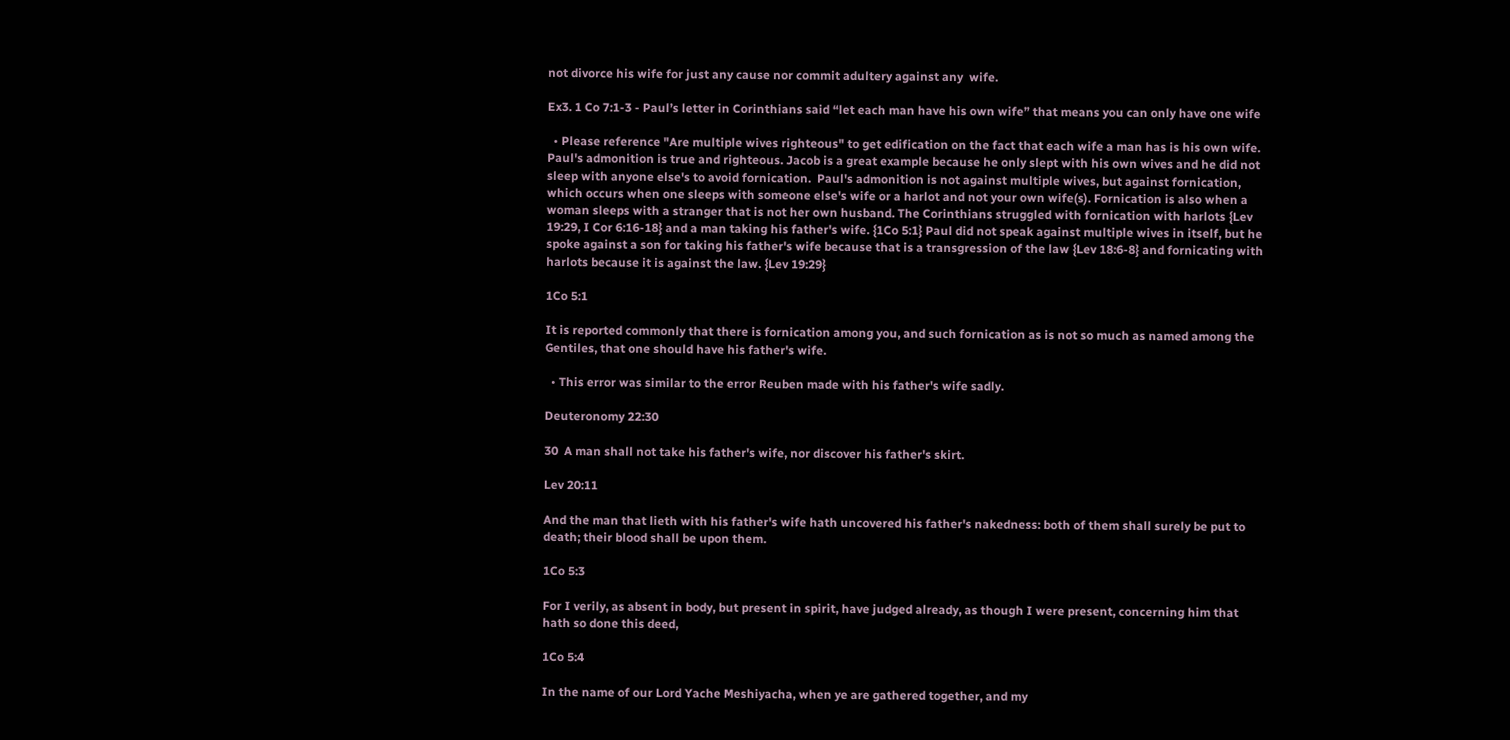not divorce his wife for just any cause nor commit adultery against any  wife.

Ex3. 1 Co 7:1-3 - Paul’s letter in Corinthians said “let each man have his own wife” that means you can only have one wife

  • Please reference "Are multiple wives righteous" to get edification on the fact that each wife a man has is his own wife. Paul's admonition is true and righteous. Jacob is a great example because he only slept with his own wives and he did not sleep with anyone else's to avoid fornication.  Paul's admonition is not against multiple wives, but against fornication, which occurs when one sleeps with someone else's wife or a harlot and not your own wife(s). Fornication is also when a woman sleeps with a stranger that is not her own husband. The Corinthians struggled with fornication with harlots {Lev 19:29, I Cor 6:16-18} and a man taking his father's wife. {1Co 5:1} Paul did not speak against multiple wives in itself, but he spoke against a son for taking his father's wife because that is a transgression of the law {Lev 18:6-8} and fornicating with harlots because it is against the law. {Lev 19:29}

1Co 5:1

It is reported commonly that there is fornication among you, and such fornication as is not so much as named among the Gentiles, that one should have his father's wife.

  • This error was similar to the error Reuben made with his father's wife sadly.

Deuteronomy 22:30

30  A man shall not take his father's wife, nor discover his father's skirt.

Lev 20:11

And the man that lieth with his father's wife hath uncovered his father's nakedness: both of them shall surely be put to death; their blood shall be upon them.

1Co 5:3

For I verily, as absent in body, but present in spirit, have judged already, as though I were present, concerning him that hath so done this deed,

1Co 5:4

In the name of our Lord Yache Meshiyacha, when ye are gathered together, and my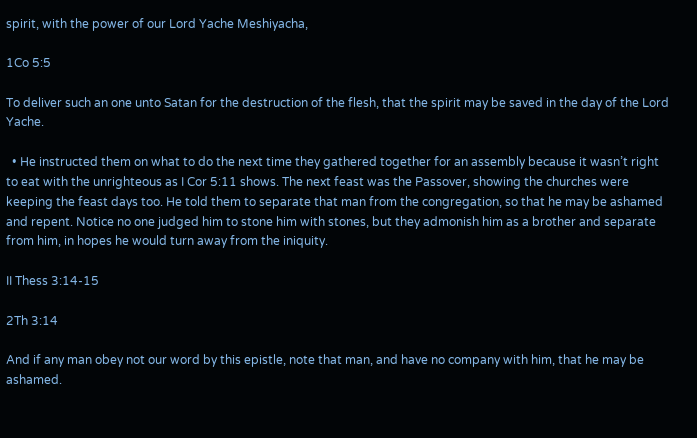spirit, with the power of our Lord Yache Meshiyacha,

1Co 5:5

To deliver such an one unto Satan for the destruction of the flesh, that the spirit may be saved in the day of the Lord Yache.

  • He instructed them on what to do the next time they gathered together for an assembly because it wasn’t right to eat with the unrighteous as I Cor 5:11 shows. The next feast was the Passover, showing the churches were keeping the feast days too. He told them to separate that man from the congregation, so that he may be ashamed and repent. Notice no one judged him to stone him with stones, but they admonish him as a brother and separate from him, in hopes he would turn away from the iniquity.

II Thess 3:14-15

2Th 3:14

And if any man obey not our word by this epistle, note that man, and have no company with him, that he may be ashamed.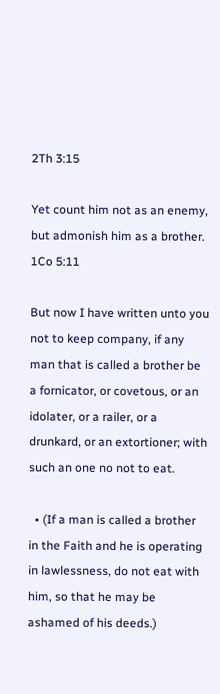2Th 3:15

Yet count him not as an enemy, but admonish him as a brother.
1Co 5:11

But now I have written unto you not to keep company, if any man that is called a brother be a fornicator, or covetous, or an idolater, or a railer, or a drunkard, or an extortioner; with such an one no not to eat.

  • (If a man is called a brother in the Faith and he is operating in lawlessness, do not eat with him, so that he may be ashamed of his deeds.)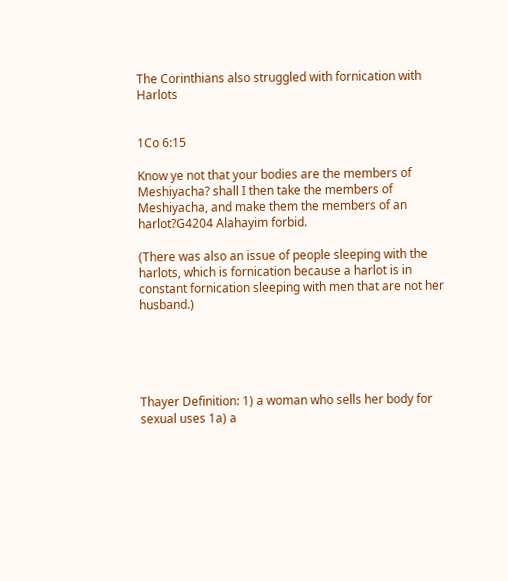The Corinthians also struggled with fornication with Harlots


1Co 6:15

Know ye not that your bodies are the members of Meshiyacha? shall I then take the members of Meshiyacha, and make them the members of an harlot?G4204 Alahayim forbid.

(There was also an issue of people sleeping with the harlots, which is fornication because a harlot is in constant fornication sleeping with men that are not her husband.)





Thayer Definition: 1) a woman who sells her body for sexual uses 1a) a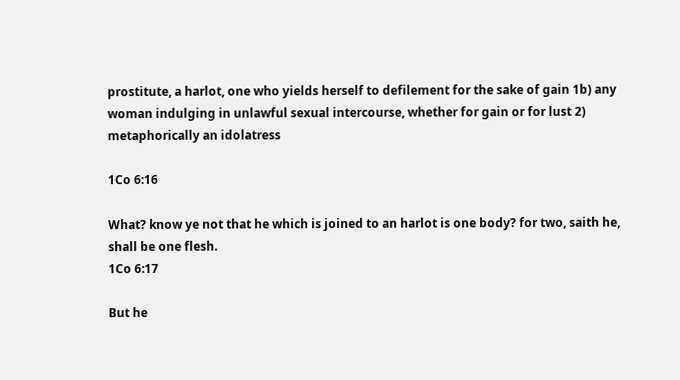prostitute, a harlot, one who yields herself to defilement for the sake of gain 1b) any woman indulging in unlawful sexual intercourse, whether for gain or for lust 2) metaphorically an idolatress

1Co 6:16

What? know ye not that he which is joined to an harlot is one body? for two, saith he, shall be one flesh.
1Co 6:17

But he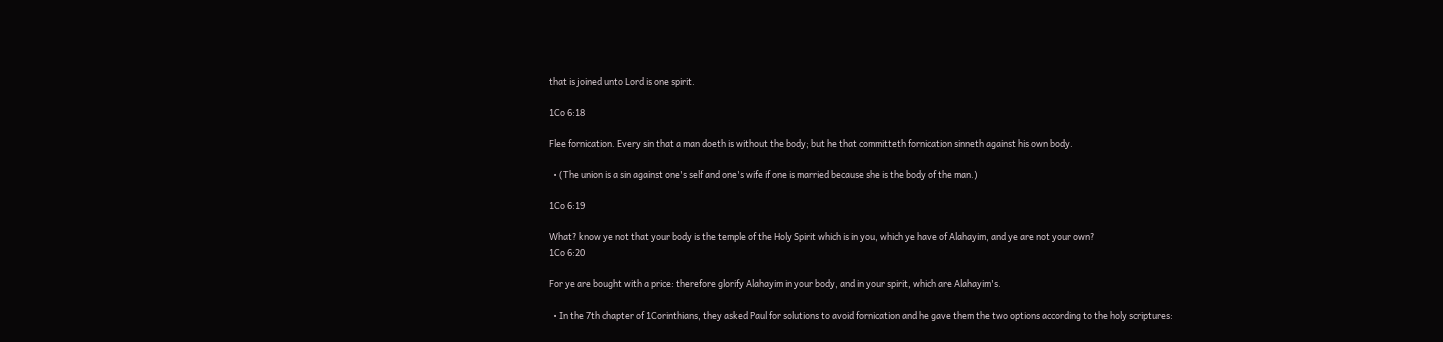that is joined unto Lord is one spirit.

1Co 6:18

Flee fornication. Every sin that a man doeth is without the body; but he that committeth fornication sinneth against his own body.

  • (The union is a sin against one's self and one's wife if one is married because she is the body of the man.)

1Co 6:19

What? know ye not that your body is the temple of the Holy Spirit which is in you, which ye have of Alahayim, and ye are not your own?
1Co 6:20

For ye are bought with a price: therefore glorify Alahayim in your body, and in your spirit, which are Alahayim's.

  • In the 7th chapter of 1Corinthians, they asked Paul for solutions to avoid fornication and he gave them the two options according to the holy scriptures: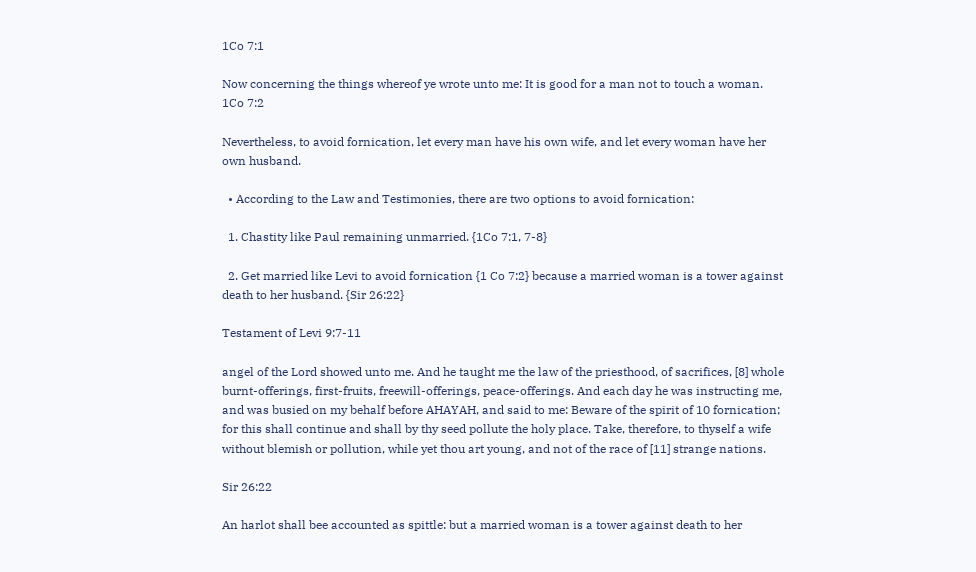1Co 7:1

Now concerning the things whereof ye wrote unto me: It is good for a man not to touch a woman.
1Co 7:2

Nevertheless, to avoid fornication, let every man have his own wife, and let every woman have her own husband.

  • According to the Law and Testimonies, there are two options to avoid fornication:

  1. Chastity like Paul remaining unmarried. {1Co 7:1, 7-8}

  2. Get married like Levi to avoid fornication {1 Co 7:2} because a married woman is a tower against death to her husband. {Sir 26:22}

Testament of Levi 9:7-11

angel of the Lord showed unto me. And he taught me the law of the priesthood, of sacrifices, [8] whole burnt-offerings, first-fruits, freewill-offerings, peace-offerings. And each day he was instructing me, and was busied on my behalf before AHAYAH, and said to me: Beware of the spirit of 10 fornication; for this shall continue and shall by thy seed pollute the holy place. Take, therefore, to thyself a wife without blemish or pollution, while yet thou art young, and not of the race of [11] strange nations.

Sir 26:22

An harlot shall bee accounted as spittle: but a married woman is a tower against death to her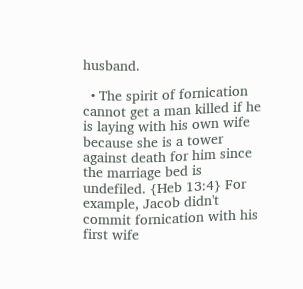husband.

  • The spirit of fornication cannot get a man killed if he is laying with his own wife because she is a tower against death for him since the marriage bed is undefiled. {Heb 13:4} For example, Jacob didn't commit fornication with his first wife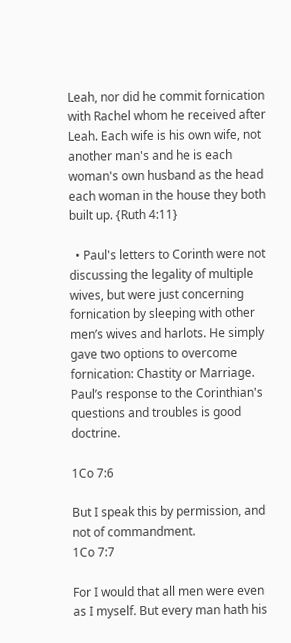Leah, nor did he commit fornication with Rachel whom he received after Leah. Each wife is his own wife, not another man's and he is each woman's own husband as the head each woman in the house they both built up. {Ruth 4:11}

  • Paul's letters to Corinth were not discussing the legality of multiple wives, but were just concerning fornication by sleeping with other men’s wives and harlots. He simply gave two options to overcome fornication: Chastity or Marriage. Paul’s response to the Corinthian's questions and troubles is good doctrine.

1Co 7:6

But I speak this by permission, and not of commandment.
1Co 7:7

For I would that all men were even as I myself. But every man hath his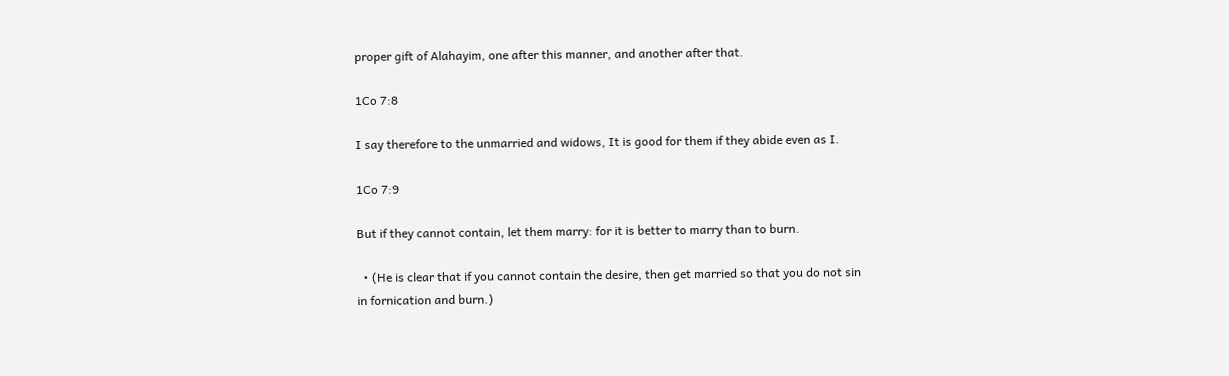proper gift of Alahayim, one after this manner, and another after that.

1Co 7:8

I say therefore to the unmarried and widows, It is good for them if they abide even as I.

1Co 7:9

But if they cannot contain, let them marry: for it is better to marry than to burn.

  • (He is clear that if you cannot contain the desire, then get married so that you do not sin in fornication and burn.)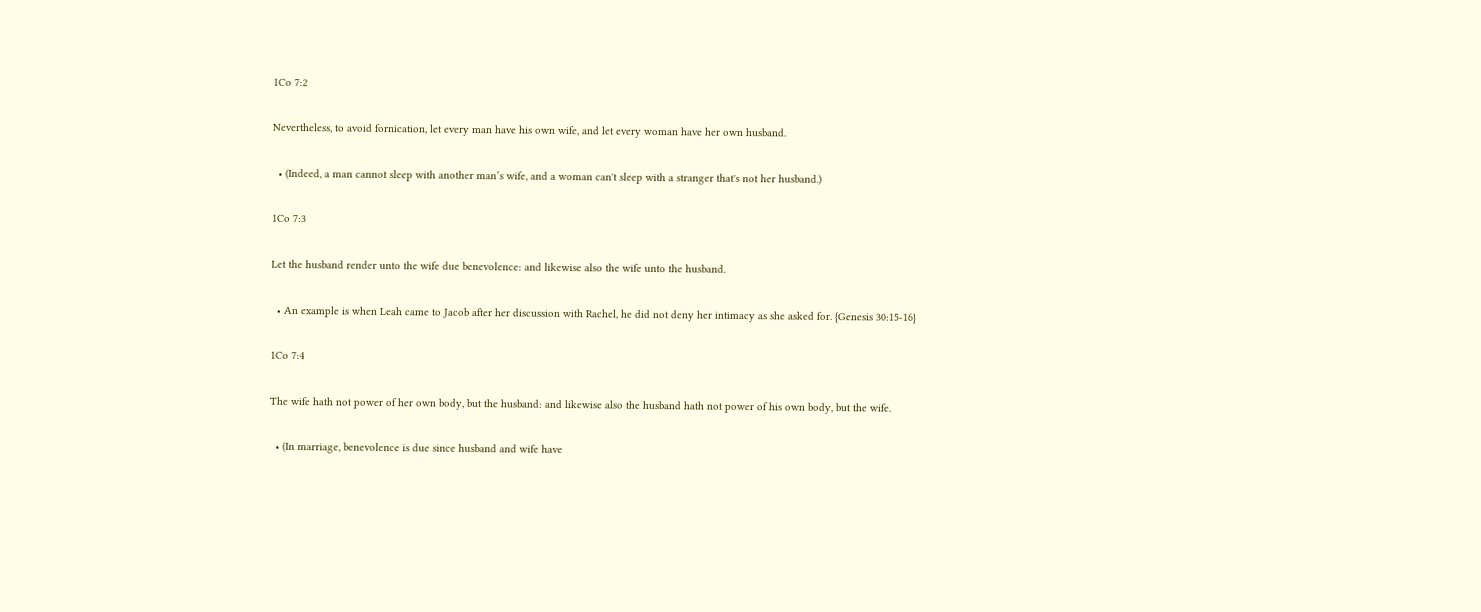1Co 7:2

Nevertheless, to avoid fornication, let every man have his own wife, and let every woman have her own husband.

  • (Indeed, a man cannot sleep with another man’s wife, and a woman can't sleep with a stranger that's not her husband.)

1Co 7:3

Let the husband render unto the wife due benevolence: and likewise also the wife unto the husband.

  • An example is when Leah came to Jacob after her discussion with Rachel, he did not deny her intimacy as she asked for. {Genesis 30:15-16}

1Co 7:4

The wife hath not power of her own body, but the husband: and likewise also the husband hath not power of his own body, but the wife.

  • (In marriage, benevolence is due since husband and wife have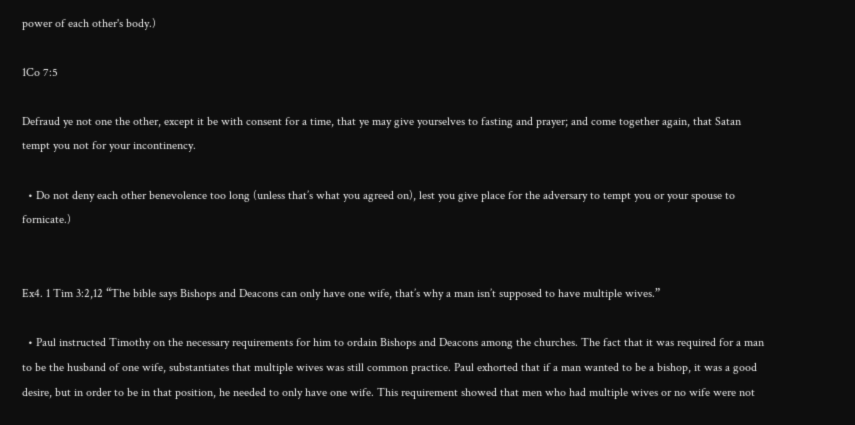power of each other's body.)

1Co 7:5

Defraud ye not one the other, except it be with consent for a time, that ye may give yourselves to fasting and prayer; and come together again, that Satan tempt you not for your incontinency.

  • Do not deny each other benevolence too long (unless that’s what you agreed on), lest you give place for the adversary to tempt you or your spouse to fornicate.)


Ex4. 1 Tim 3:2,12 “The bible says Bishops and Deacons can only have one wife, that’s why a man isn’t supposed to have multiple wives.”

  • Paul instructed Timothy on the necessary requirements for him to ordain Bishops and Deacons among the churches. The fact that it was required for a man to be the husband of one wife, substantiates that multiple wives was still common practice. Paul exhorted that if a man wanted to be a bishop, it was a good desire, but in order to be in that position, he needed to only have one wife. This requirement showed that men who had multiple wives or no wife were not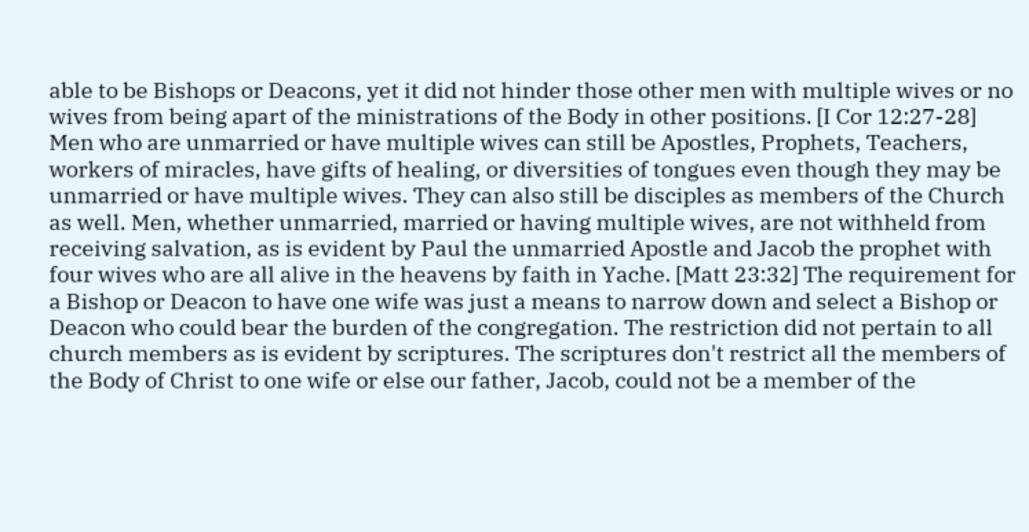able to be Bishops or Deacons, yet it did not hinder those other men with multiple wives or no wives from being apart of the ministrations of the Body in other positions. [I Cor 12:27-28] Men who are unmarried or have multiple wives can still be Apostles, Prophets, Teachers, workers of miracles, have gifts of healing, or diversities of tongues even though they may be unmarried or have multiple wives. They can also still be disciples as members of the Church as well. Men, whether unmarried, married or having multiple wives, are not withheld from receiving salvation, as is evident by Paul the unmarried Apostle and Jacob the prophet with four wives who are all alive in the heavens by faith in Yache. [Matt 23:32] The requirement for a Bishop or Deacon to have one wife was just a means to narrow down and select a Bishop or Deacon who could bear the burden of the congregation. The restriction did not pertain to all church members as is evident by scriptures. The scriptures don't restrict all the members of the Body of Christ to one wife or else our father, Jacob, could not be a member of the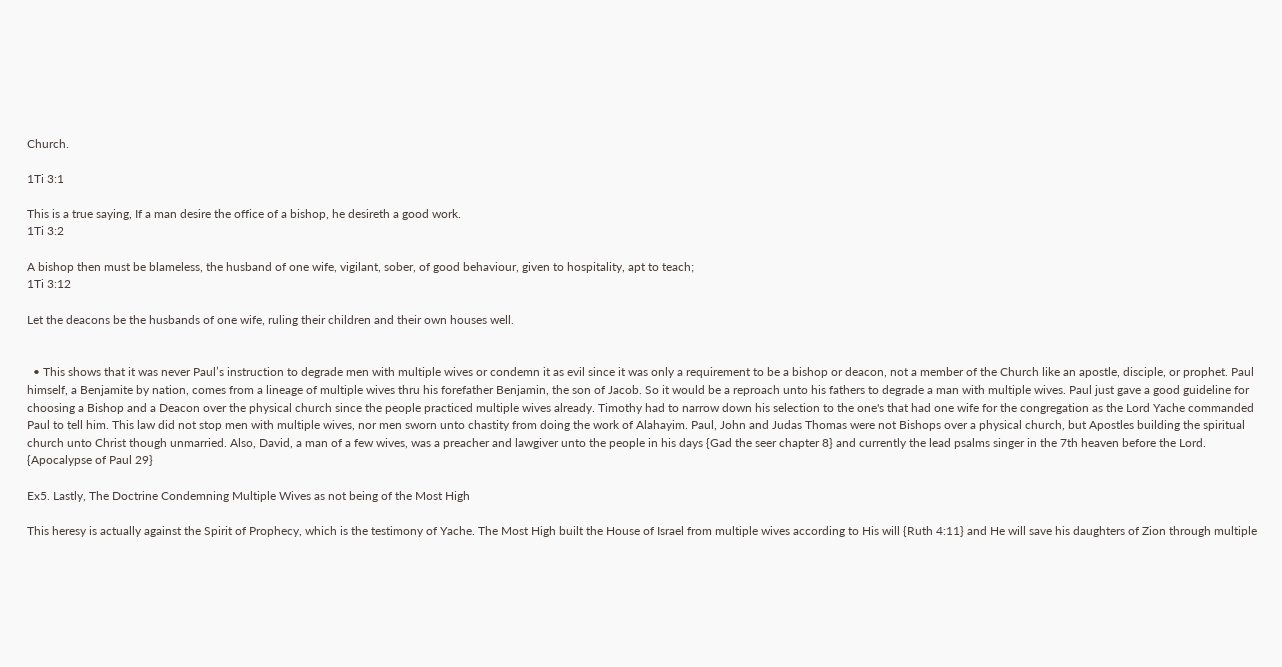Church.

1Ti 3:1

This is a true saying, If a man desire the office of a bishop, he desireth a good work.
1Ti 3:2

A bishop then must be blameless, the husband of one wife, vigilant, sober, of good behaviour, given to hospitality, apt to teach;
1Ti 3:12

Let the deacons be the husbands of one wife, ruling their children and their own houses well.


  • This shows that it was never Paul’s instruction to degrade men with multiple wives or condemn it as evil since it was only a requirement to be a bishop or deacon, not a member of the Church like an apostle, disciple, or prophet. Paul himself, a Benjamite by nation, comes from a lineage of multiple wives thru his forefather Benjamin, the son of Jacob. So it would be a reproach unto his fathers to degrade a man with multiple wives. Paul just gave a good guideline for choosing a Bishop and a Deacon over the physical church since the people practiced multiple wives already. Timothy had to narrow down his selection to the one's that had one wife for the congregation as the Lord Yache commanded Paul to tell him. This law did not stop men with multiple wives, nor men sworn unto chastity from doing the work of Alahayim. Paul, John and Judas Thomas were not Bishops over a physical church, but Apostles building the spiritual church unto Christ though unmarried. Also, David, a man of a few wives, was a preacher and lawgiver unto the people in his days {Gad the seer chapter 8} and currently the lead psalms singer in the 7th heaven before the Lord. {Apocalypse of Paul 29}

Ex5. Lastly, The Doctrine Condemning Multiple Wives as not being of the Most High

This heresy is actually against the Spirit of Prophecy, which is the testimony of Yache. The Most High built the House of Israel from multiple wives according to His will {Ruth 4:11} and He will save his daughters of Zion through multiple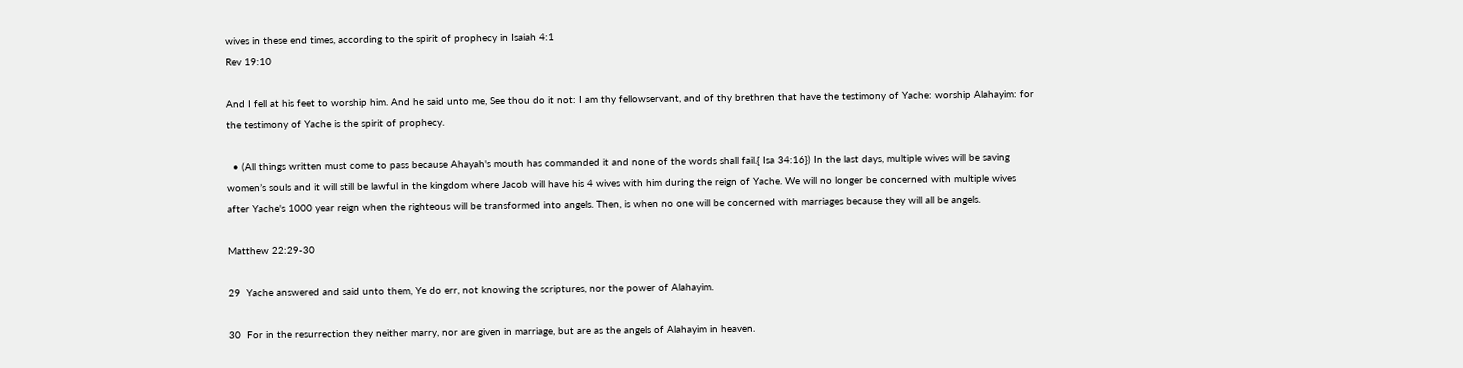wives in these end times, according to the spirit of prophecy in Isaiah 4:1
Rev 19:10

And I fell at his feet to worship him. And he said unto me, See thou do it not: I am thy fellowservant, and of thy brethren that have the testimony of Yache: worship Alahayim: for the testimony of Yache is the spirit of prophecy.

  • (All things written must come to pass because Ahayah's mouth has commanded it and none of the words shall fail.{ Isa 34:16}) In the last days, multiple wives will be saving women’s souls and it will still be lawful in the kingdom where Jacob will have his 4 wives with him during the reign of Yache. We will no longer be concerned with multiple wives after Yache's 1000 year reign when the righteous will be transformed into angels. Then, is when no one will be concerned with marriages because they will all be angels.

Matthew 22:29-30

29  Yache answered and said unto them, Ye do err, not knowing the scriptures, nor the power of Alahayim.

30  For in the resurrection they neither marry, nor are given in marriage, but are as the angels of Alahayim in heaven.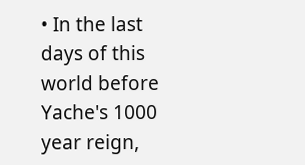• In the last days of this world before Yache's 1000 year reign,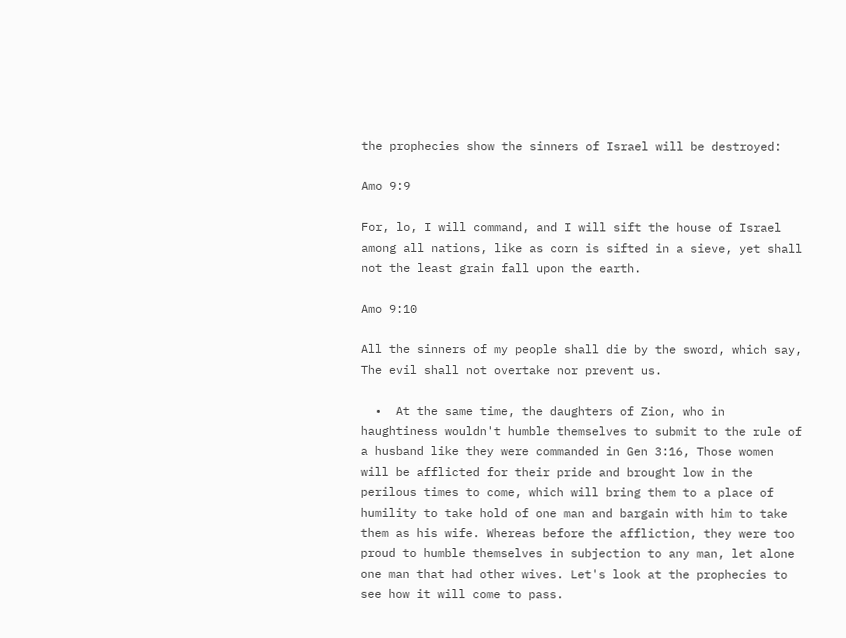the prophecies show the sinners of Israel will be destroyed:

Amo 9:9

For, lo, I will command, and I will sift the house of Israel among all nations, like as corn is sifted in a sieve, yet shall not the least grain fall upon the earth.

Amo 9:10

All the sinners of my people shall die by the sword, which say, The evil shall not overtake nor prevent us.

  •  At the same time, the daughters of Zion, who in haughtiness wouldn't humble themselves to submit to the rule of a husband like they were commanded in Gen 3:16, Those women will be afflicted for their pride and brought low in the perilous times to come, which will bring them to a place of humility to take hold of one man and bargain with him to take them as his wife. Whereas before the affliction, they were too proud to humble themselves in subjection to any man, let alone one man that had other wives. Let's look at the prophecies to see how it will come to pass.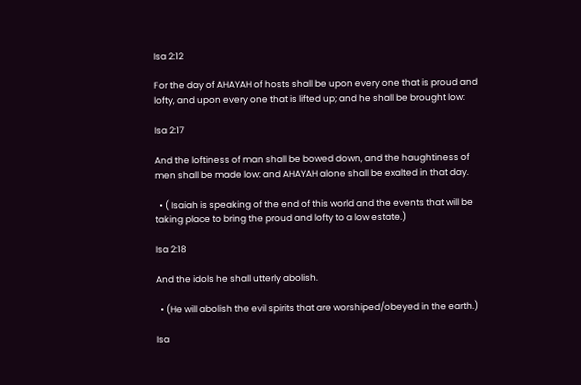Isa 2:12

For the day of AHAYAH of hosts shall be upon every one that is proud and lofty, and upon every one that is lifted up; and he shall be brought low:

Isa 2:17

And the loftiness of man shall be bowed down, and the haughtiness of men shall be made low: and AHAYAH alone shall be exalted in that day.

  • ( Isaiah is speaking of the end of this world and the events that will be taking place to bring the proud and lofty to a low estate.)

Isa 2:18

And the idols he shall utterly abolish.

  • (He will abolish the evil spirits that are worshiped/obeyed in the earth.)

Isa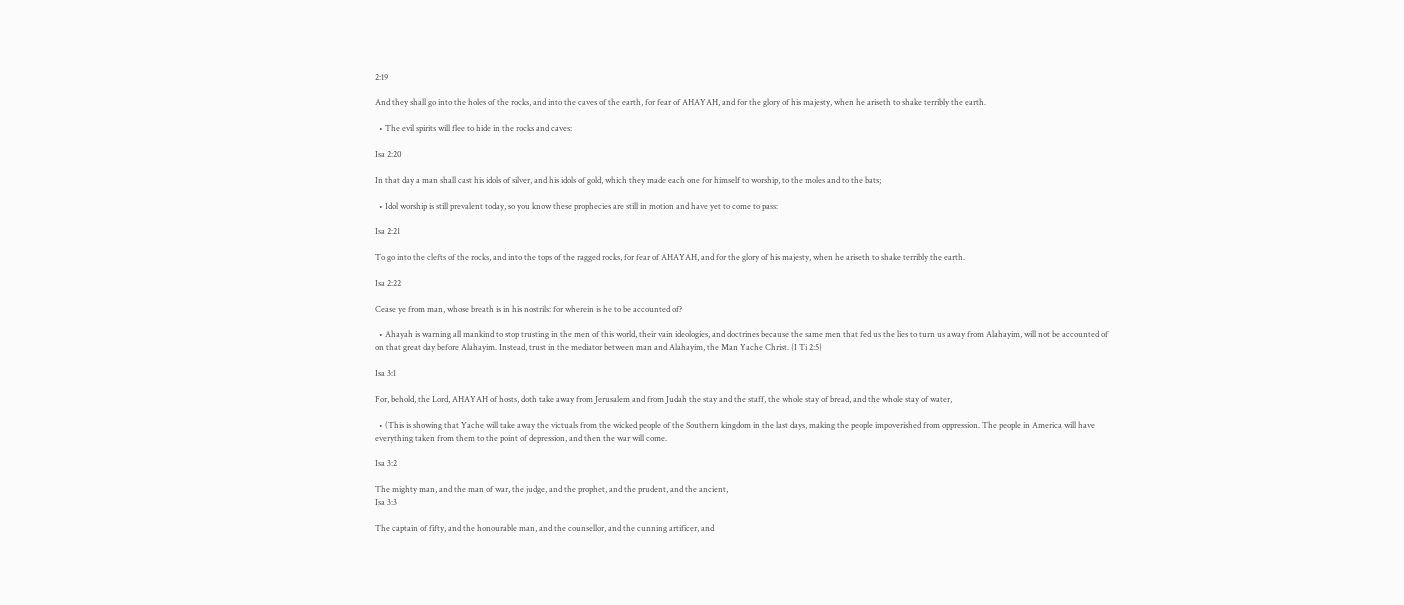2:19

And they shall go into the holes of the rocks, and into the caves of the earth, for fear of AHAYAH, and for the glory of his majesty, when he ariseth to shake terribly the earth.

  • The evil spirits will flee to hide in the rocks and caves:

Isa 2:20

In that day a man shall cast his idols of silver, and his idols of gold, which they made each one for himself to worship, to the moles and to the bats;

  • Idol worship is still prevalent today, so you know these prophecies are still in motion and have yet to come to pass:

Isa 2:21

To go into the clefts of the rocks, and into the tops of the ragged rocks, for fear of AHAYAH, and for the glory of his majesty, when he ariseth to shake terribly the earth.

Isa 2:22

Cease ye from man, whose breath is in his nostrils: for wherein is he to be accounted of?

  • Ahayah is warning all mankind to stop trusting in the men of this world, their vain ideologies, and doctrines because the same men that fed us the lies to turn us away from Alahayim, will not be accounted of on that great day before Alahayim. Instead, trust in the mediator between man and Alahayim, the Man Yache Christ. {I Ti 2:5}

Isa 3:1

For, behold, the Lord, AHAYAH of hosts, doth take away from Jerusalem and from Judah the stay and the staff, the whole stay of bread, and the whole stay of water,

  • (This is showing that Yache will take away the victuals from the wicked people of the Southern kingdom in the last days, making the people impoverished from oppression. The people in America will have everything taken from them to the point of depression, and then the war will come.

Isa 3:2

The mighty man, and the man of war, the judge, and the prophet, and the prudent, and the ancient,
Isa 3:3

The captain of fifty, and the honourable man, and the counsellor, and the cunning artificer, and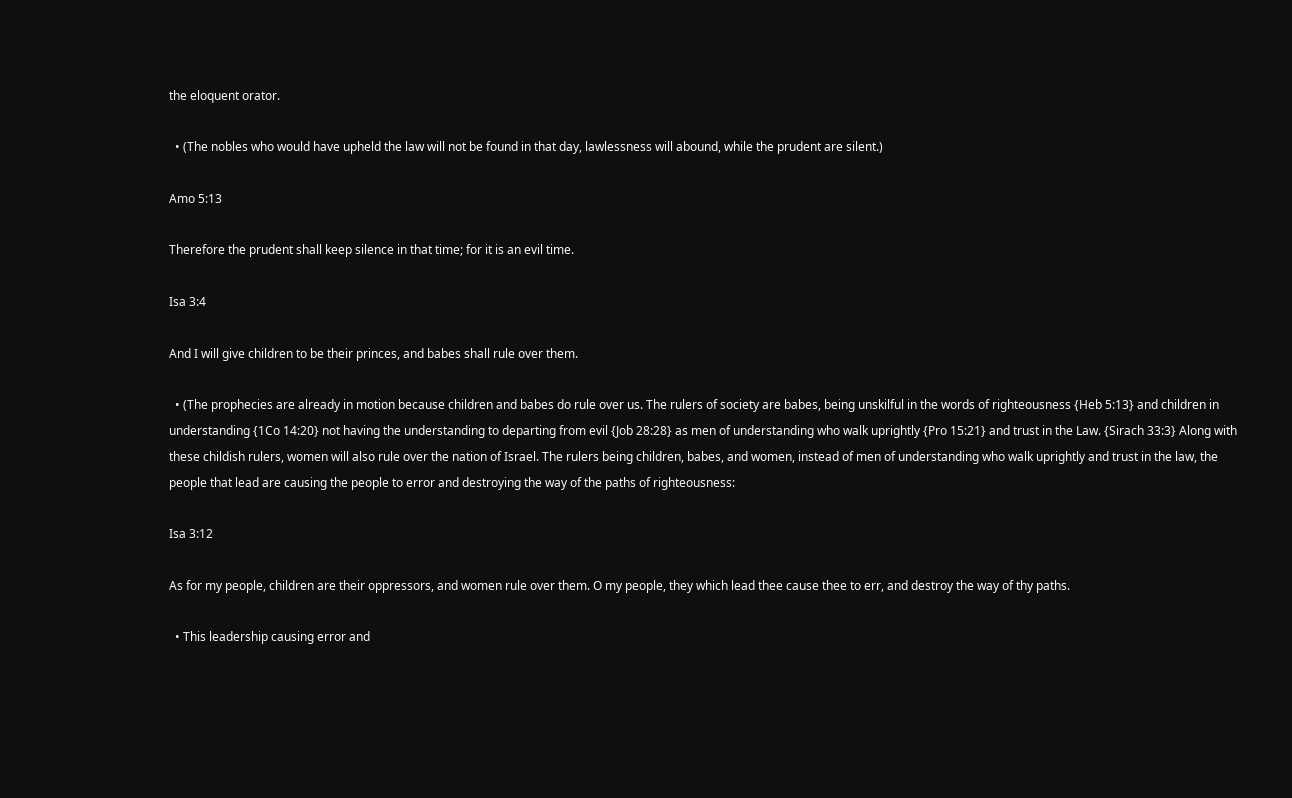the eloquent orator.

  • (The nobles who would have upheld the law will not be found in that day, lawlessness will abound, while the prudent are silent.)

Amo 5:13

Therefore the prudent shall keep silence in that time; for it is an evil time.

Isa 3:4

And I will give children to be their princes, and babes shall rule over them.

  • (The prophecies are already in motion because children and babes do rule over us. The rulers of society are babes, being unskilful in the words of righteousness {Heb 5:13} and children in understanding {1Co 14:20} not having the understanding to departing from evil {Job 28:28} as men of understanding who walk uprightly {Pro 15:21} and trust in the Law. {Sirach 33:3} Along with these childish rulers, women will also rule over the nation of Israel. The rulers being children, babes, and women, instead of men of understanding who walk uprightly and trust in the law, the people that lead are causing the people to error and destroying the way of the paths of righteousness:

Isa 3:12

As for my people, children are their oppressors, and women rule over them. O my people, they which lead thee cause thee to err, and destroy the way of thy paths.

  • This leadership causing error and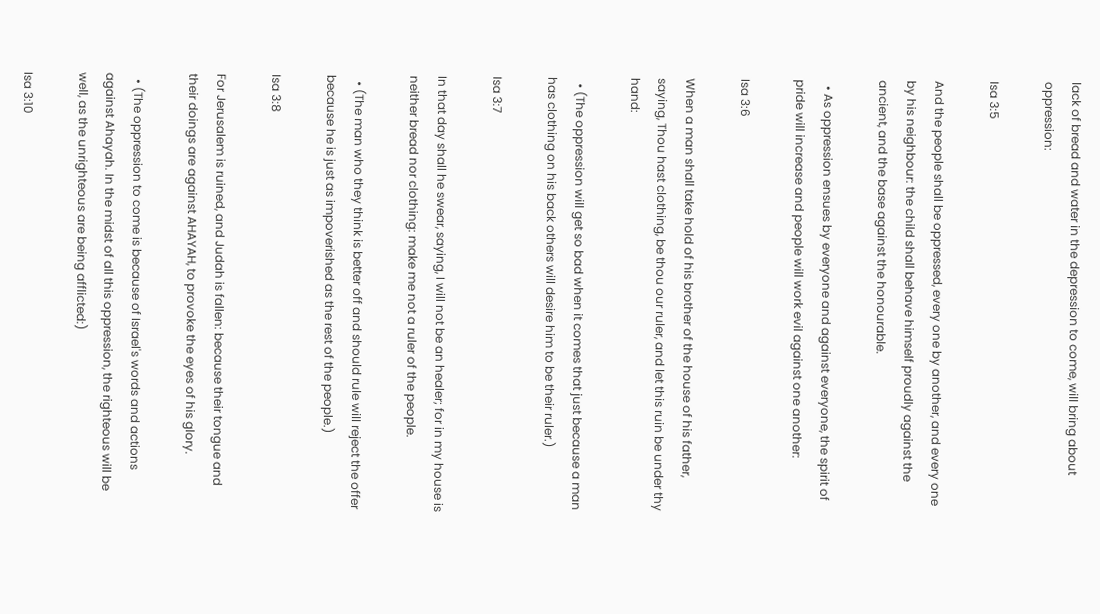lack of bread and water in the depression to come, will bring about oppression:

Isa 3:5

And the people shall be oppressed, every one by another, and every one by his neighbour: the child shall behave himself proudly against the ancient, and the base against the honourable.

  • As oppression ensues by everyone and against everyone, the spirit of pride will increase and people will work evil against one another:

Isa 3:6

When a man shall take hold of his brother of the house of his father, saying, Thou hast clothing, be thou our ruler, and let this ruin be under thy hand:

  • (The oppression will get so bad when it comes that just because a man has clothing on his back others will desire him to be their ruler.)

Isa 3:7

In that day shall he swear, saying, I will not be an healer; for in my house is neither bread nor clothing: make me not a ruler of the people.

  • (The man who they think is better off and should rule will reject the offer because he is just as impoverished as the rest of the people.)

Isa 3:8

For Jerusalem is ruined, and Judah is fallen: because their tongue and their doings are against AHAYAH, to provoke the eyes of his glory.

  • (The oppression to come is because of Israel's words and actions against Ahayah. In the midst of all this oppression, the righteous will be well, as the unrighteous are being afflicted:)

Isa 3:10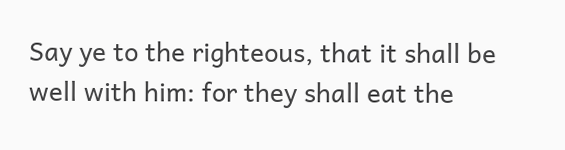Say ye to the righteous, that it shall be well with him: for they shall eat the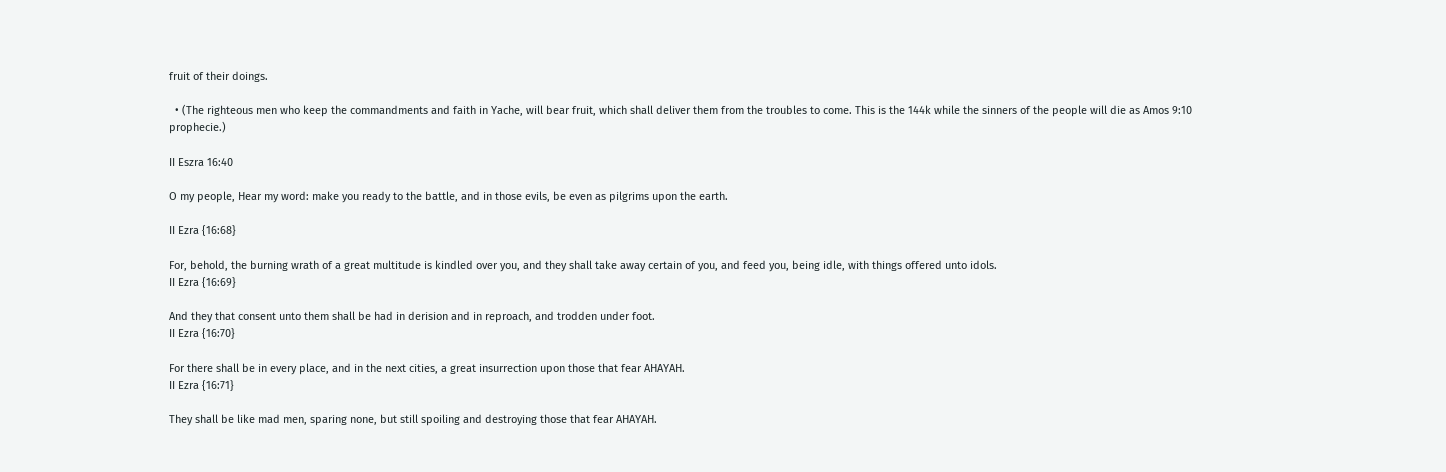fruit of their doings.

  • (The righteous men who keep the commandments and faith in Yache, will bear fruit, which shall deliver them from the troubles to come. This is the 144k while the sinners of the people will die as Amos 9:10 prophecie.)

II Eszra 16:40

O my people, Hear my word: make you ready to the battle, and in those evils, be even as pilgrims upon the earth.

II Ezra {16:68}

For, behold, the burning wrath of a great multitude is kindled over you, and they shall take away certain of you, and feed you, being idle, with things offered unto idols.
II Ezra {16:69}

And they that consent unto them shall be had in derision and in reproach, and trodden under foot.
II Ezra {16:70}

For there shall be in every place, and in the next cities, a great insurrection upon those that fear AHAYAH.
II Ezra {16:71}

They shall be like mad men, sparing none, but still spoiling and destroying those that fear AHAYAH.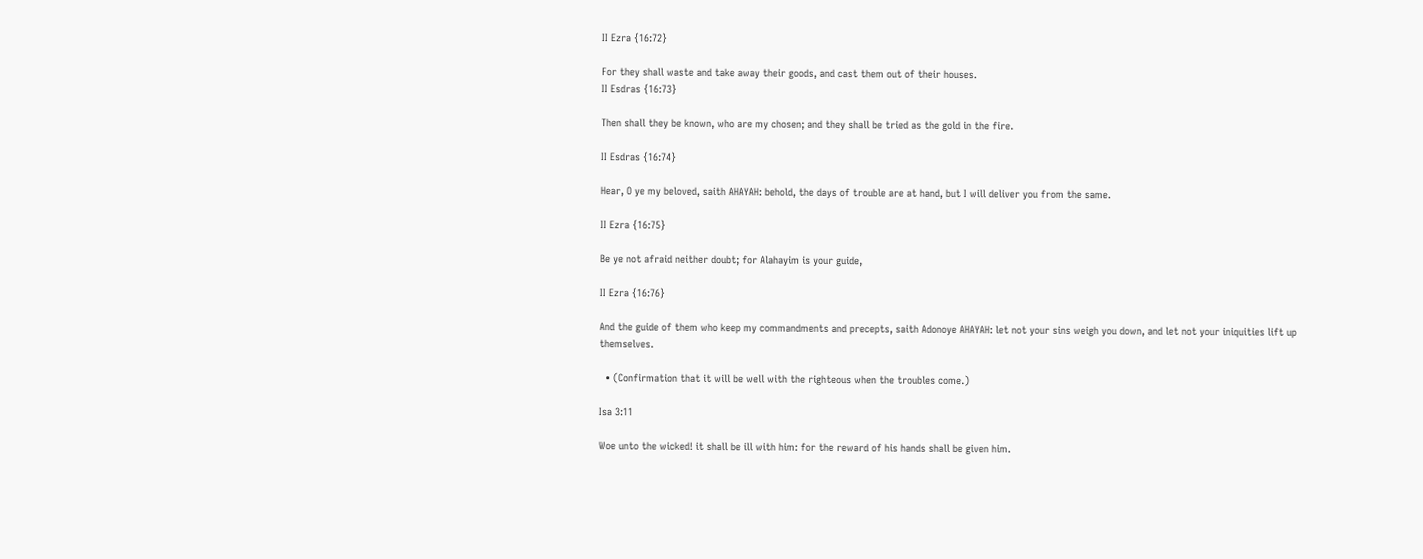II Ezra {16:72}

For they shall waste and take away their goods, and cast them out of their houses.
II Esdras {16:73}

Then shall they be known, who are my chosen; and they shall be tried as the gold in the fire.

II Esdras {16:74}

Hear, O ye my beloved, saith AHAYAH: behold, the days of trouble are at hand, but I will deliver you from the same.

II Ezra {16:75}

Be ye not afraid neither doubt; for Alahayim is your guide,

II Ezra {16:76}

And the guide of them who keep my commandments and precepts, saith Adonoye AHAYAH: let not your sins weigh you down, and let not your iniquities lift up themselves.

  • (Confirmation that it will be well with the righteous when the troubles come.)

Isa 3:11

Woe unto the wicked! it shall be ill with him: for the reward of his hands shall be given him.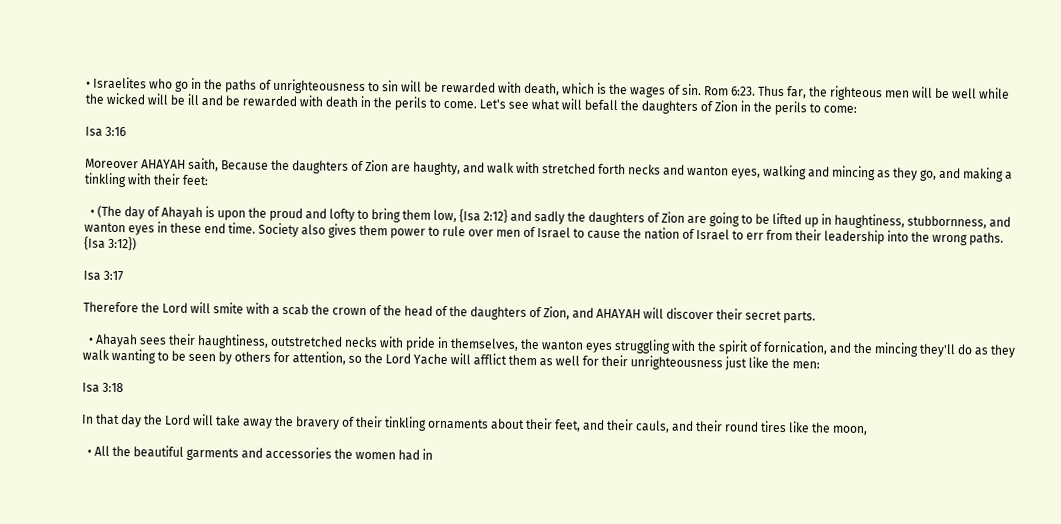• Israelites who go in the paths of unrighteousness to sin will be rewarded with death, which is the wages of sin. Rom 6:23. Thus far, the righteous men will be well while the wicked will be ill and be rewarded with death in the perils to come. Let's see what will befall the daughters of Zion in the perils to come:

Isa 3:16

Moreover AHAYAH saith, Because the daughters of Zion are haughty, and walk with stretched forth necks and wanton eyes, walking and mincing as they go, and making a tinkling with their feet:

  • (The day of Ahayah is upon the proud and lofty to bring them low, {Isa 2:12} and sadly the daughters of Zion are going to be lifted up in haughtiness, stubbornness, and wanton eyes in these end time. Society also gives them power to rule over men of Israel to cause the nation of Israel to err from their leadership into the wrong paths. {Isa 3:12})

Isa 3:17

Therefore the Lord will smite with a scab the crown of the head of the daughters of Zion, and AHAYAH will discover their secret parts.

  • Ahayah sees their haughtiness, outstretched necks with pride in themselves, the wanton eyes struggling with the spirit of fornication, and the mincing they'll do as they walk wanting to be seen by others for attention, so the Lord Yache will afflict them as well for their unrighteousness just like the men:

Isa 3:18

In that day the Lord will take away the bravery of their tinkling ornaments about their feet, and their cauls, and their round tires like the moon,

  • All the beautiful garments and accessories the women had in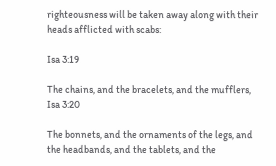righteousness will be taken away along with their heads afflicted with scabs:

Isa 3:19

The chains, and the bracelets, and the mufflers,
Isa 3:20

The bonnets, and the ornaments of the legs, and the headbands, and the tablets, and the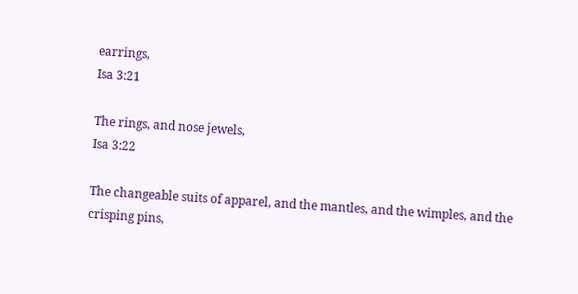earrings,
Isa 3:21

The rings, and nose jewels,
Isa 3:22

The changeable suits of apparel, and the mantles, and the wimples, and the crisping pins,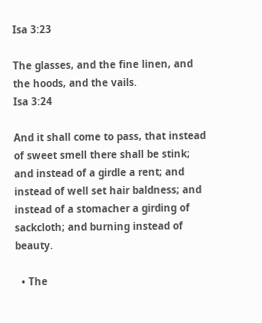Isa 3:23

The glasses, and the fine linen, and the hoods, and the vails.
Isa 3:24

And it shall come to pass, that instead of sweet smell there shall be stink; and instead of a girdle a rent; and instead of well set hair baldness; and instead of a stomacher a girding of sackcloth; and burning instead of beauty.

  • The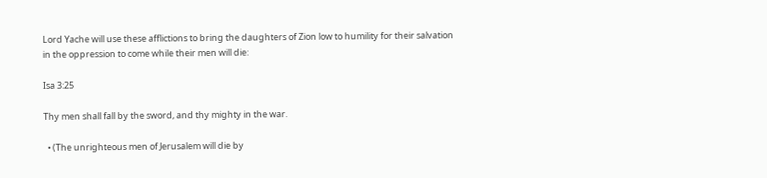Lord Yache will use these afflictions to bring the daughters of Zion low to humility for their salvation in the oppression to come while their men will die:

Isa 3:25

Thy men shall fall by the sword, and thy mighty in the war.

  • (The unrighteous men of Jerusalem will die by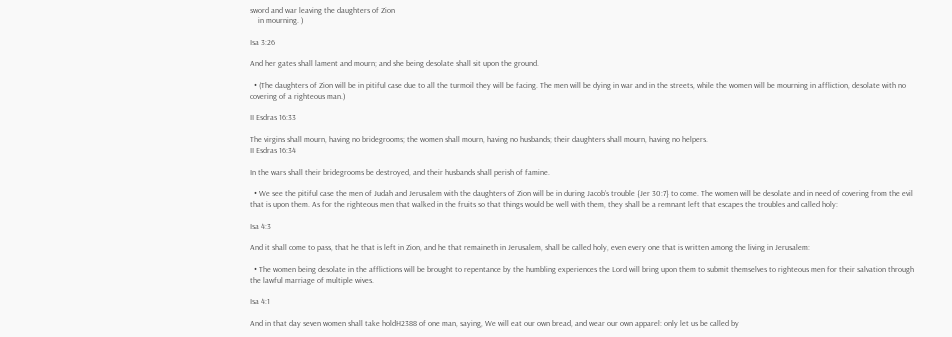sword and war leaving the daughters of Zion
    in mourning. )

Isa 3:26

And her gates shall lament and mourn; and she being desolate shall sit upon the ground.

  • (The daughters of Zion will be in pitiful case due to all the turmoil they will be facing. The men will be dying in war and in the streets, while the women will be mourning in affliction, desolate with no covering of a righteous man.)

II Esdras 16:33

The virgins shall mourn, having no bridegrooms; the women shall mourn, having no husbands; their daughters shall mourn, having no helpers.
II Esdras 16:34

In the wars shall their bridegrooms be destroyed, and their husbands shall perish of famine.

  • We see the pitiful case the men of Judah and Jerusalem with the daughters of Zion will be in during Jacob’s trouble {Jer 30:7} to come. The women will be desolate and in need of covering from the evil that is upon them. As for the righteous men that walked in the fruits so that things would be well with them, they shall be a remnant left that escapes the troubles and called holy:

Isa 4:3

And it shall come to pass, that he that is left in Zion, and he that remaineth in Jerusalem, shall be called holy, even every one that is written among the living in Jerusalem:

  • The women being desolate in the afflictions will be brought to repentance by the humbling experiences the Lord will bring upon them to submit themselves to righteous men for their salvation through the lawful marriage of multiple wives.

Isa 4:1

And in that day seven women shall take holdH2388 of one man, saying, We will eat our own bread, and wear our own apparel: only let us be called by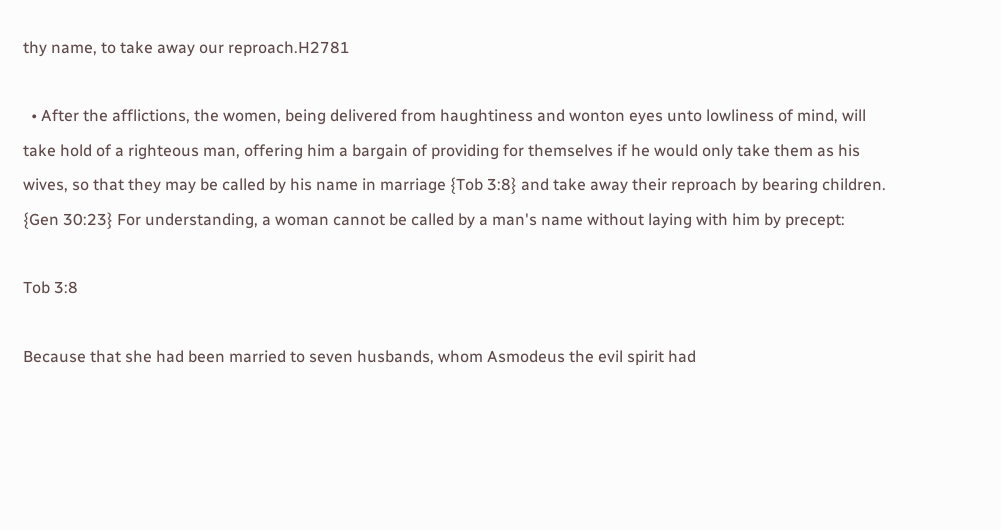thy name, to take away our reproach.H2781

  • After the afflictions, the women, being delivered from haughtiness and wonton eyes unto lowliness of mind, will take hold of a righteous man, offering him a bargain of providing for themselves if he would only take them as his wives, so that they may be called by his name in marriage {Tob 3:8} and take away their reproach by bearing children. {Gen 30:23} For understanding, a woman cannot be called by a man's name without laying with him by precept:

Tob 3:8

Because that she had been married to seven husbands, whom Asmodeus the evil spirit had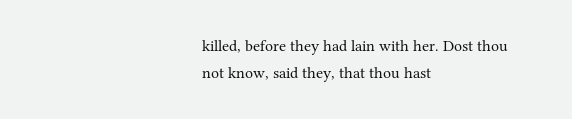killed, before they had lain with her. Dost thou not know, said they, that thou hast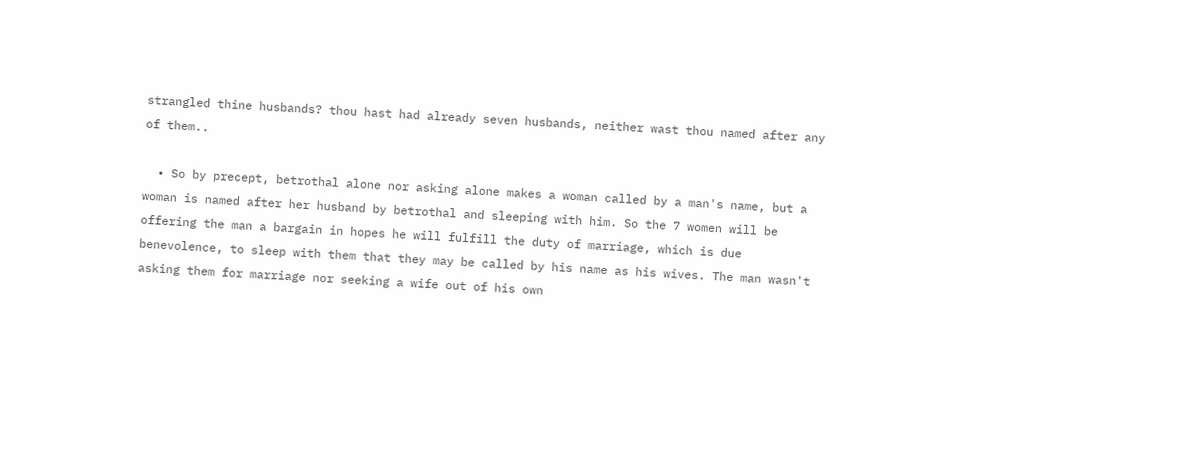strangled thine husbands? thou hast had already seven husbands, neither wast thou named after any of them..

  • So by precept, betrothal alone nor asking alone makes a woman called by a man's name, but a woman is named after her husband by betrothal and sleeping with him. So the 7 women will be offering the man a bargain in hopes he will fulfill the duty of marriage, which is due benevolence, to sleep with them that they may be called by his name as his wives. The man wasn't asking them for marriage nor seeking a wife out of his own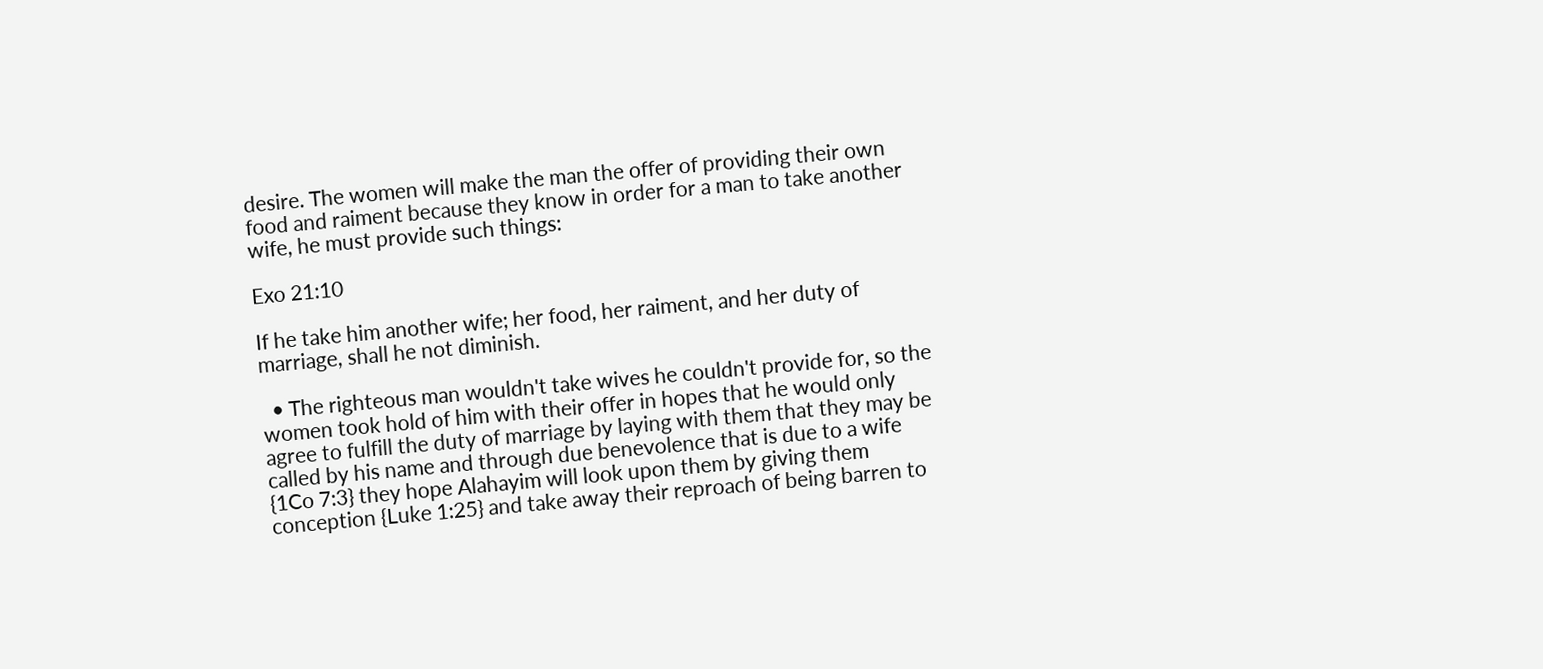desire. The women will make the man the offer of providing their own food and raiment because they know in order for a man to take another wife, he must provide such things:

Exo 21:10

If he take him another wife; her food, her raiment, and her duty of marriage, shall he not diminish.

  • The righteous man wouldn't take wives he couldn't provide for, so the women took hold of him with their offer in hopes that he would only agree to fulfill the duty of marriage by laying with them that they may be called by his name and through due benevolence that is due to a wife {1Co 7:3} they hope Alahayim will look upon them by giving them conception {Luke 1:25} and take away their reproach of being barren to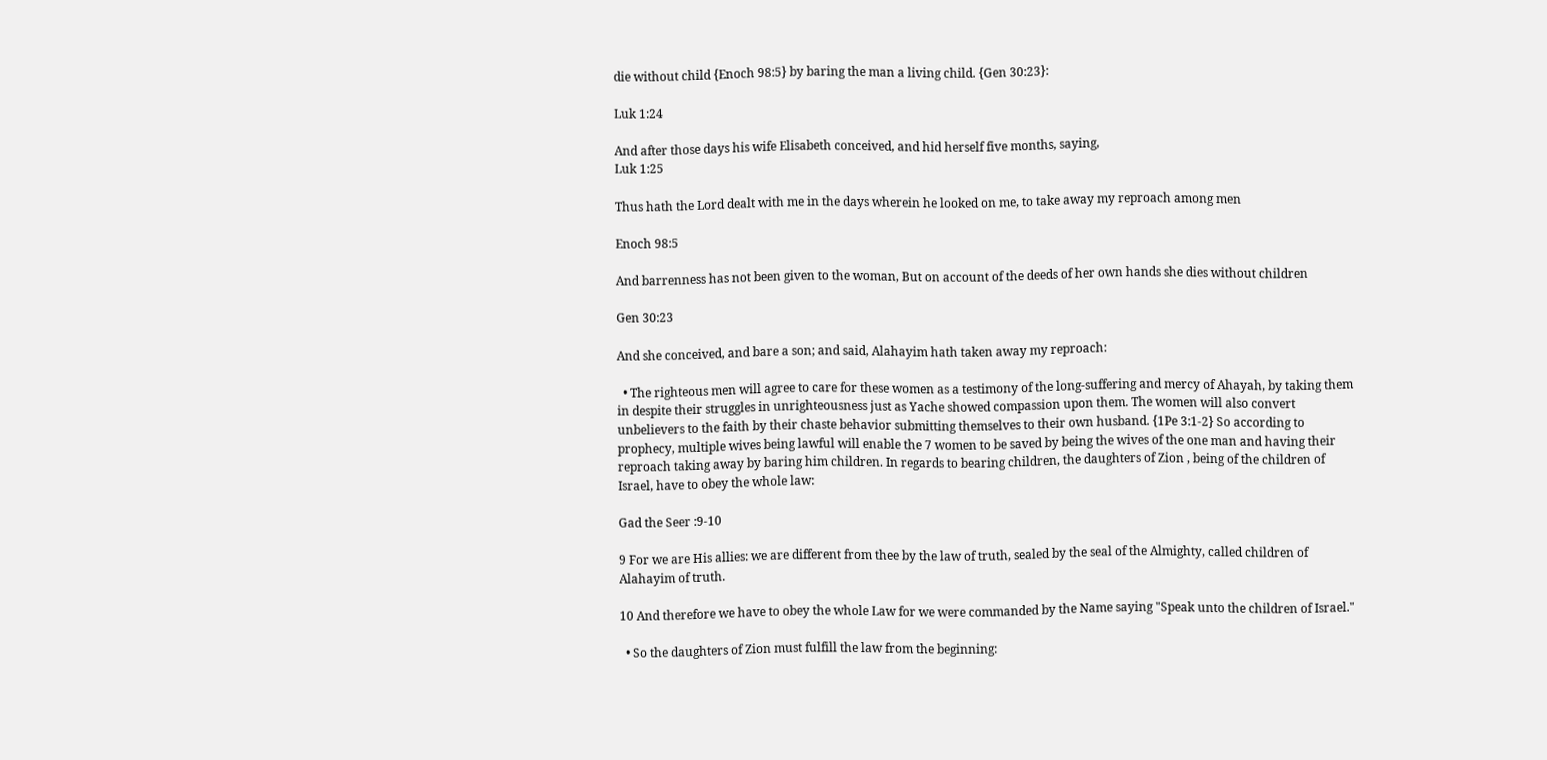die without child {Enoch 98:5} by baring the man a living child. {Gen 30:23}:

Luk 1:24

And after those days his wife Elisabeth conceived, and hid herself five months, saying,
Luk 1:25

Thus hath the Lord dealt with me in the days wherein he looked on me, to take away my reproach among men

Enoch 98:5

And barrenness has not been given to the woman, But on account of the deeds of her own hands she dies without children

Gen 30:23

And she conceived, and bare a son; and said, Alahayim hath taken away my reproach:

  • The righteous men will agree to care for these women as a testimony of the long-suffering and mercy of Ahayah, by taking them in despite their struggles in unrighteousness just as Yache showed compassion upon them. The women will also convert unbelievers to the faith by their chaste behavior submitting themselves to their own husband. {1Pe 3:1-2} So according to prophecy, multiple wives being lawful will enable the 7 women to be saved by being the wives of the one man and having their reproach taking away by baring him children. In regards to bearing children, the daughters of Zion , being of the children of Israel, have to obey the whole law:

Gad the Seer :9-10

9 For we are His allies: we are different from thee by the law of truth, sealed by the seal of the Almighty, called children of Alahayim of truth.

10 And therefore we have to obey the whole Law for we were commanded by the Name saying "Speak unto the children of Israel."

  • So the daughters of Zion must fulfill the law from the beginning: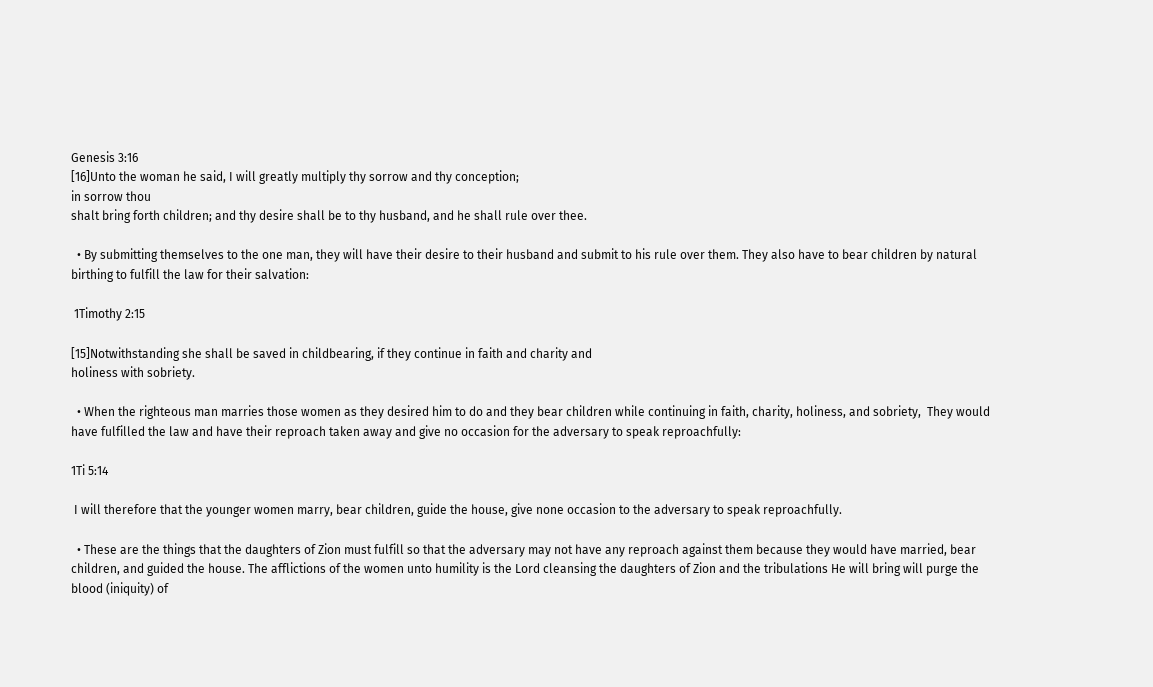Genesis 3:16
[16]Unto the woman he said, I will greatly multiply thy sorrow and thy conception;
in sorrow thou
shalt bring forth children; and thy desire shall be to thy husband, and he shall rule over thee.

  • By submitting themselves to the one man, they will have their desire to their husband and submit to his rule over them. They also have to bear children by natural birthing to fulfill the law for their salvation:

 1Timothy 2:15

[15]Notwithstanding she shall be saved in childbearing, if they continue in faith and charity and
holiness with sobriety.

  • When the righteous man marries those women as they desired him to do and they bear children while continuing in faith, charity, holiness, and sobriety,  They would have fulfilled the law and have their reproach taken away and give no occasion for the adversary to speak reproachfully:

1Ti 5:14

 I will therefore that the younger women marry, bear children, guide the house, give none occasion to the adversary to speak reproachfully.

  • These are the things that the daughters of Zion must fulfill so that the adversary may not have any reproach against them because they would have married, bear children, and guided the house. The afflictions of the women unto humility is the Lord cleansing the daughters of Zion and the tribulations He will bring will purge the blood (iniquity) of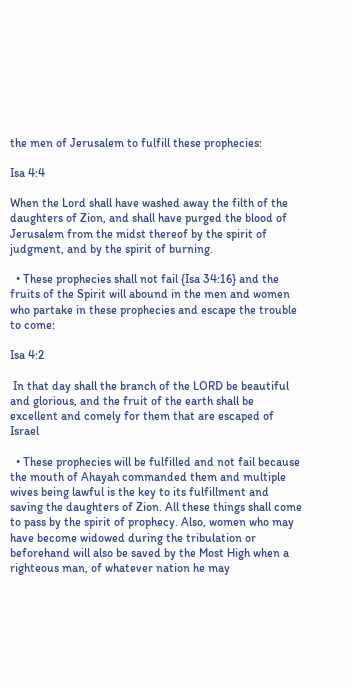the men of Jerusalem to fulfill these prophecies:

Isa 4:4

When the Lord shall have washed away the filth of the daughters of Zion, and shall have purged the blood of Jerusalem from the midst thereof by the spirit of judgment, and by the spirit of burning.

  • These prophecies shall not fail {Isa 34:16} and the fruits of the Spirit will abound in the men and women who partake in these prophecies and escape the trouble to come:

Isa 4:2

 In that day shall the branch of the LORD be beautiful and glorious, and the fruit of the earth shall be excellent and comely for them that are escaped of Israel

  • These prophecies will be fulfilled and not fail because the mouth of Ahayah commanded them and multiple wives being lawful is the key to its fulfillment and saving the daughters of Zion. All these things shall come to pass by the spirit of prophecy. Also, women who may have become widowed during the tribulation or beforehand will also be saved by the Most High when a righteous man, of whatever nation he may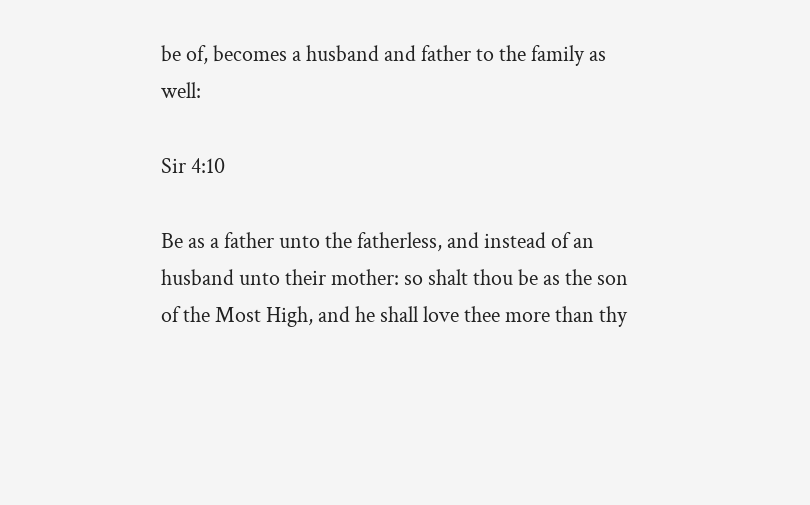be of, becomes a husband and father to the family as well:

Sir 4:10

Be as a father unto the fatherless, and instead of an husband unto their mother: so shalt thou be as the son of the Most High, and he shall love thee more than thy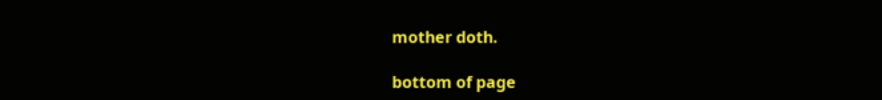mother doth.

bottom of page